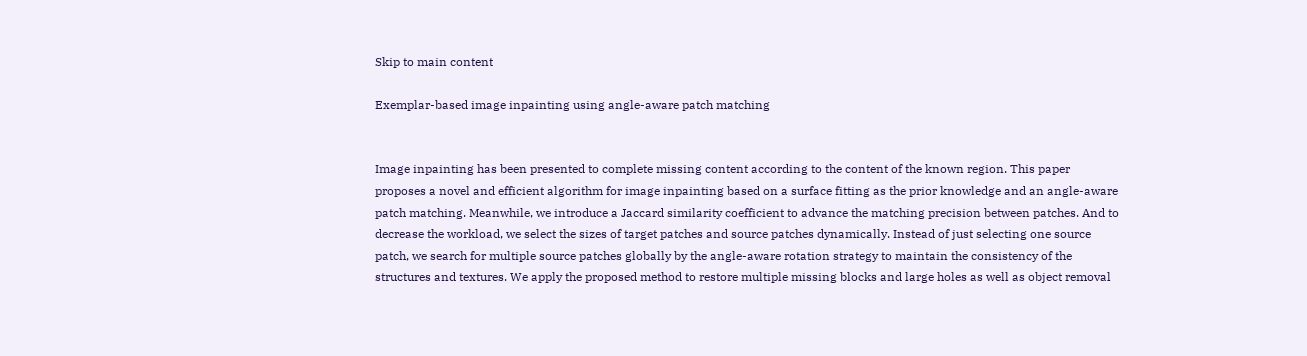Skip to main content

Exemplar-based image inpainting using angle-aware patch matching


Image inpainting has been presented to complete missing content according to the content of the known region. This paper proposes a novel and efficient algorithm for image inpainting based on a surface fitting as the prior knowledge and an angle-aware patch matching. Meanwhile, we introduce a Jaccard similarity coefficient to advance the matching precision between patches. And to decrease the workload, we select the sizes of target patches and source patches dynamically. Instead of just selecting one source patch, we search for multiple source patches globally by the angle-aware rotation strategy to maintain the consistency of the structures and textures. We apply the proposed method to restore multiple missing blocks and large holes as well as object removal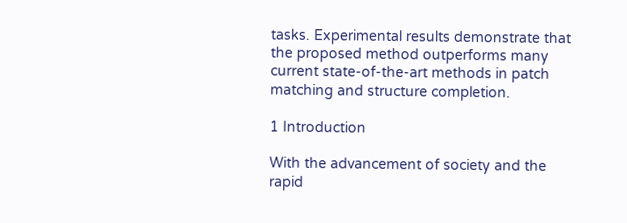tasks. Experimental results demonstrate that the proposed method outperforms many current state-of-the-art methods in patch matching and structure completion.

1 Introduction

With the advancement of society and the rapid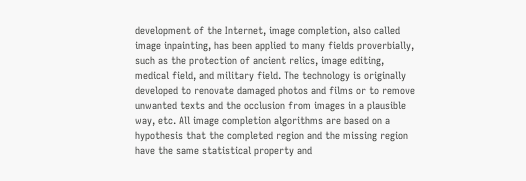development of the Internet, image completion, also called image inpainting, has been applied to many fields proverbially, such as the protection of ancient relics, image editing, medical field, and military field. The technology is originally developed to renovate damaged photos and films or to remove unwanted texts and the occlusion from images in a plausible way, etc. All image completion algorithms are based on a hypothesis that the completed region and the missing region have the same statistical property and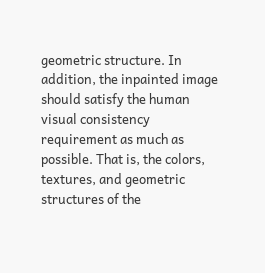geometric structure. In addition, the inpainted image should satisfy the human visual consistency requirement as much as possible. That is, the colors, textures, and geometric structures of the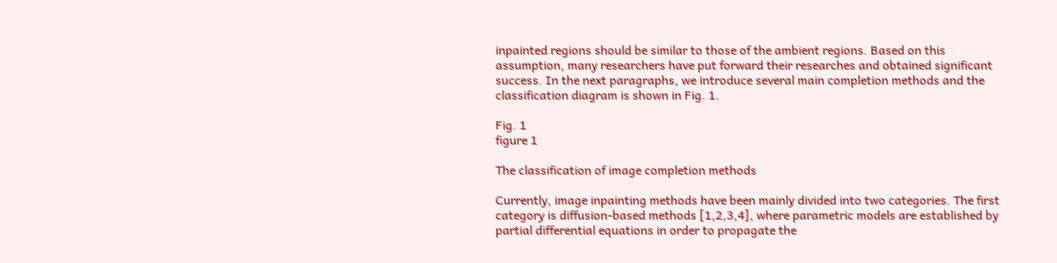inpainted regions should be similar to those of the ambient regions. Based on this assumption, many researchers have put forward their researches and obtained significant success. In the next paragraphs, we introduce several main completion methods and the classification diagram is shown in Fig. 1.

Fig. 1
figure 1

The classification of image completion methods

Currently, image inpainting methods have been mainly divided into two categories. The first category is diffusion-based methods [1,2,3,4], where parametric models are established by partial differential equations in order to propagate the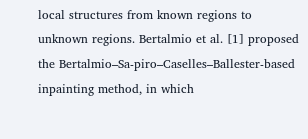local structures from known regions to unknown regions. Bertalmio et al. [1] proposed the Bertalmio–Sa-piro–Caselles–Ballester-based inpainting method, in which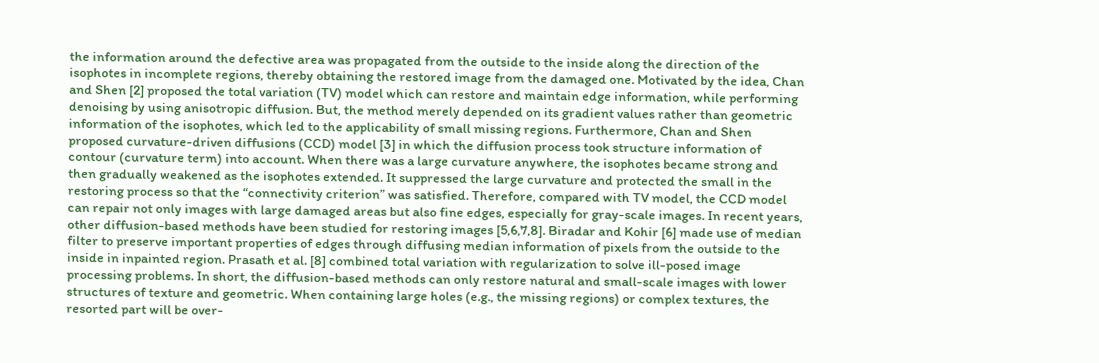the information around the defective area was propagated from the outside to the inside along the direction of the isophotes in incomplete regions, thereby obtaining the restored image from the damaged one. Motivated by the idea, Chan and Shen [2] proposed the total variation (TV) model which can restore and maintain edge information, while performing denoising by using anisotropic diffusion. But, the method merely depended on its gradient values rather than geometric information of the isophotes, which led to the applicability of small missing regions. Furthermore, Chan and Shen proposed curvature-driven diffusions (CCD) model [3] in which the diffusion process took structure information of contour (curvature term) into account. When there was a large curvature anywhere, the isophotes became strong and then gradually weakened as the isophotes extended. It suppressed the large curvature and protected the small in the restoring process so that the “connectivity criterion” was satisfied. Therefore, compared with TV model, the CCD model can repair not only images with large damaged areas but also fine edges, especially for gray-scale images. In recent years, other diffusion-based methods have been studied for restoring images [5,6,7,8]. Biradar and Kohir [6] made use of median filter to preserve important properties of edges through diffusing median information of pixels from the outside to the inside in inpainted region. Prasath et al. [8] combined total variation with regularization to solve ill-posed image processing problems. In short, the diffusion-based methods can only restore natural and small-scale images with lower structures of texture and geometric. When containing large holes (e.g., the missing regions) or complex textures, the resorted part will be over-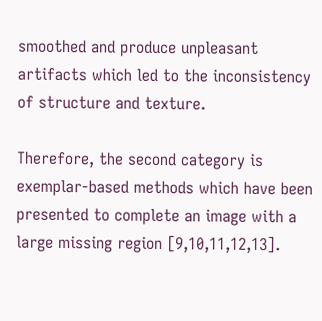smoothed and produce unpleasant artifacts which led to the inconsistency of structure and texture.

Therefore, the second category is exemplar-based methods which have been presented to complete an image with a large missing region [9,10,11,12,13].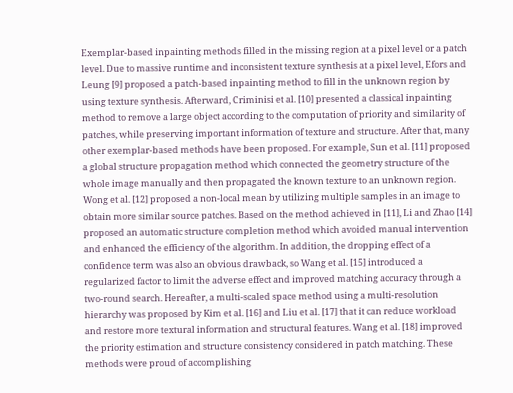Exemplar-based inpainting methods filled in the missing region at a pixel level or a patch level. Due to massive runtime and inconsistent texture synthesis at a pixel level, Efors and Leung [9] proposed a patch-based inpainting method to fill in the unknown region by using texture synthesis. Afterward, Criminisi et al. [10] presented a classical inpainting method to remove a large object according to the computation of priority and similarity of patches, while preserving important information of texture and structure. After that, many other exemplar-based methods have been proposed. For example, Sun et al. [11] proposed a global structure propagation method which connected the geometry structure of the whole image manually and then propagated the known texture to an unknown region. Wong et al. [12] proposed a non-local mean by utilizing multiple samples in an image to obtain more similar source patches. Based on the method achieved in [11], Li and Zhao [14] proposed an automatic structure completion method which avoided manual intervention and enhanced the efficiency of the algorithm. In addition, the dropping effect of a confidence term was also an obvious drawback, so Wang et al. [15] introduced a regularized factor to limit the adverse effect and improved matching accuracy through a two-round search. Hereafter, a multi-scaled space method using a multi-resolution hierarchy was proposed by Kim et al. [16] and Liu et al. [17] that it can reduce workload and restore more textural information and structural features. Wang et al. [18] improved the priority estimation and structure consistency considered in patch matching. These methods were proud of accomplishing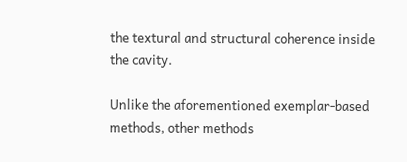the textural and structural coherence inside the cavity.

Unlike the aforementioned exemplar-based methods, other methods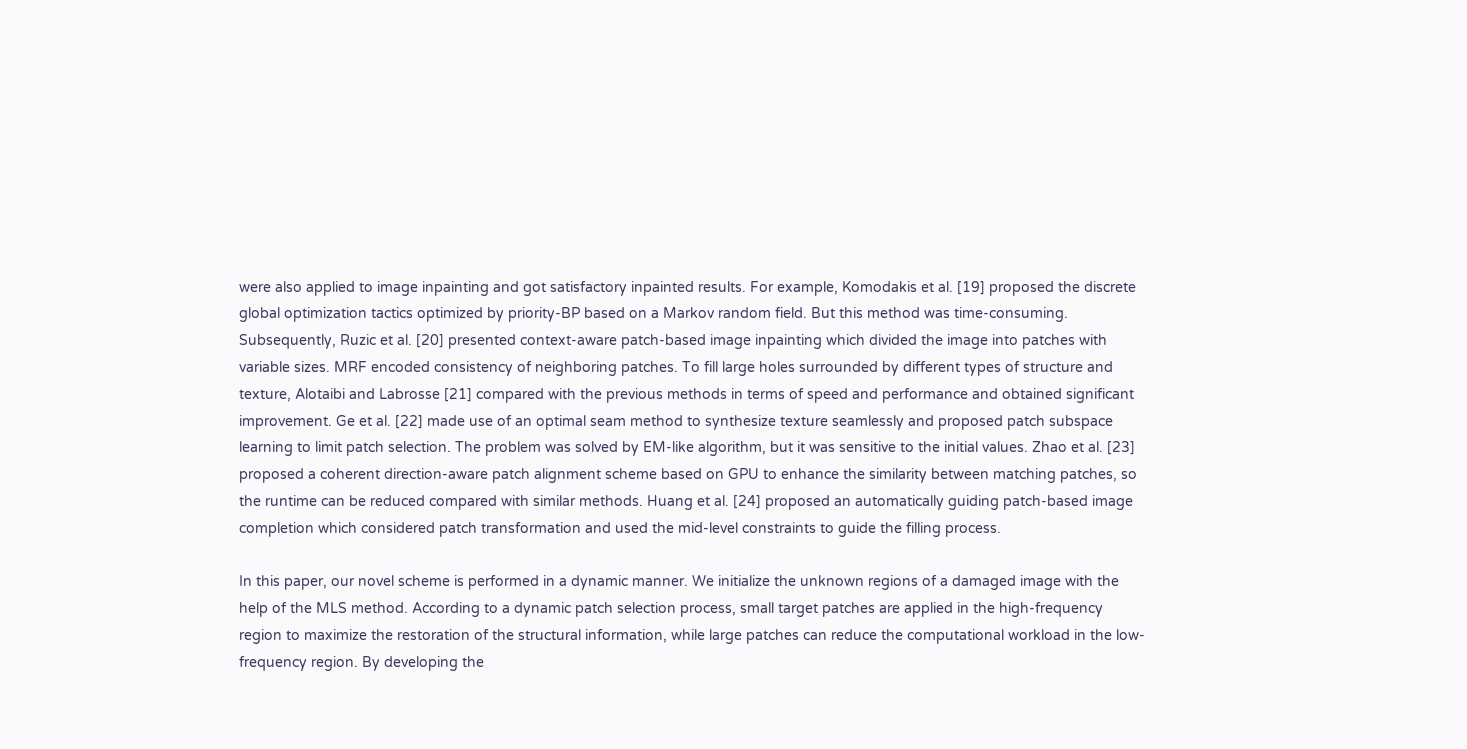were also applied to image inpainting and got satisfactory inpainted results. For example, Komodakis et al. [19] proposed the discrete global optimization tactics optimized by priority-BP based on a Markov random field. But this method was time-consuming. Subsequently, Ruzic et al. [20] presented context-aware patch-based image inpainting which divided the image into patches with variable sizes. MRF encoded consistency of neighboring patches. To fill large holes surrounded by different types of structure and texture, Alotaibi and Labrosse [21] compared with the previous methods in terms of speed and performance and obtained significant improvement. Ge et al. [22] made use of an optimal seam method to synthesize texture seamlessly and proposed patch subspace learning to limit patch selection. The problem was solved by EM-like algorithm, but it was sensitive to the initial values. Zhao et al. [23] proposed a coherent direction-aware patch alignment scheme based on GPU to enhance the similarity between matching patches, so the runtime can be reduced compared with similar methods. Huang et al. [24] proposed an automatically guiding patch-based image completion which considered patch transformation and used the mid-level constraints to guide the filling process.

In this paper, our novel scheme is performed in a dynamic manner. We initialize the unknown regions of a damaged image with the help of the MLS method. According to a dynamic patch selection process, small target patches are applied in the high-frequency region to maximize the restoration of the structural information, while large patches can reduce the computational workload in the low-frequency region. By developing the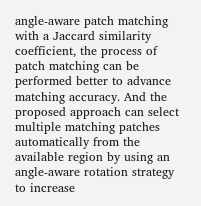angle-aware patch matching with a Jaccard similarity coefficient, the process of patch matching can be performed better to advance matching accuracy. And the proposed approach can select multiple matching patches automatically from the available region by using an angle-aware rotation strategy to increase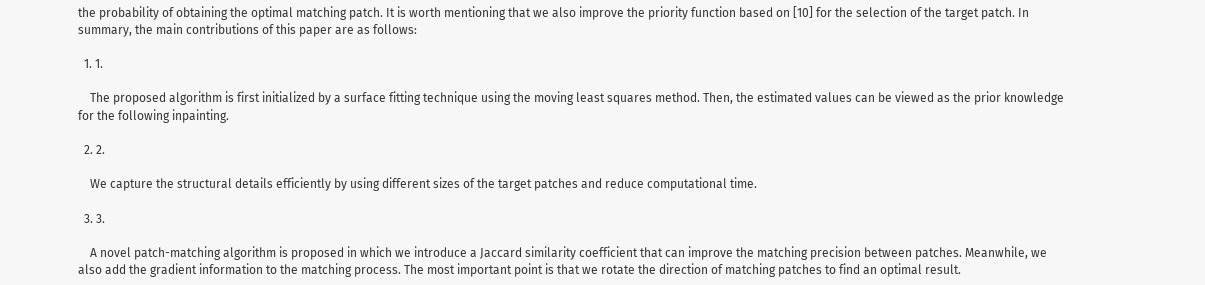the probability of obtaining the optimal matching patch. It is worth mentioning that we also improve the priority function based on [10] for the selection of the target patch. In summary, the main contributions of this paper are as follows:

  1. 1.

    The proposed algorithm is first initialized by a surface fitting technique using the moving least squares method. Then, the estimated values can be viewed as the prior knowledge for the following inpainting.

  2. 2.

    We capture the structural details efficiently by using different sizes of the target patches and reduce computational time.

  3. 3.

    A novel patch-matching algorithm is proposed in which we introduce a Jaccard similarity coefficient that can improve the matching precision between patches. Meanwhile, we also add the gradient information to the matching process. The most important point is that we rotate the direction of matching patches to find an optimal result.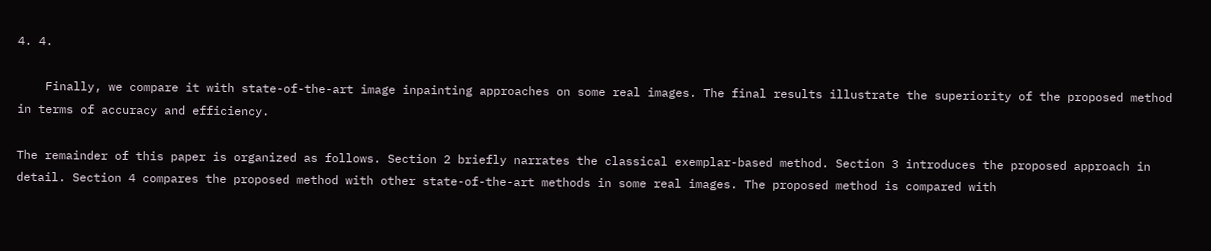4. 4.

    Finally, we compare it with state-of-the-art image inpainting approaches on some real images. The final results illustrate the superiority of the proposed method in terms of accuracy and efficiency.

The remainder of this paper is organized as follows. Section 2 briefly narrates the classical exemplar-based method. Section 3 introduces the proposed approach in detail. Section 4 compares the proposed method with other state-of-the-art methods in some real images. The proposed method is compared with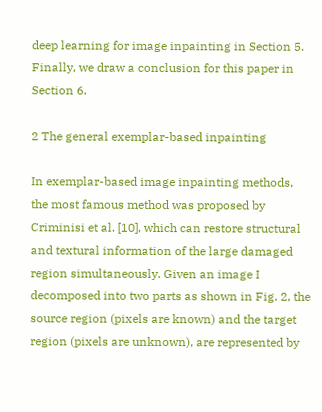deep learning for image inpainting in Section 5. Finally, we draw a conclusion for this paper in Section 6.

2 The general exemplar-based inpainting

In exemplar-based image inpainting methods, the most famous method was proposed by Criminisi et al. [10], which can restore structural and textural information of the large damaged region simultaneously. Given an image I decomposed into two parts as shown in Fig. 2, the source region (pixels are known) and the target region (pixels are unknown), are represented by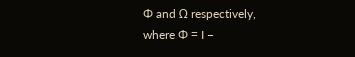Φ and Ω respectively, where Φ = I −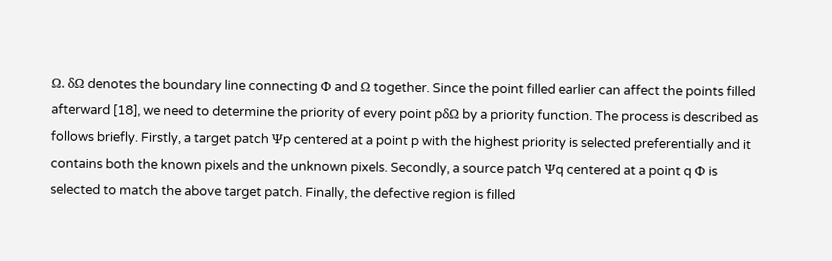Ω. δΩ denotes the boundary line connecting Φ and Ω together. Since the point filled earlier can affect the points filled afterward [18], we need to determine the priority of every point pδΩ by a priority function. The process is described as follows briefly. Firstly, a target patch Ψp centered at a point p with the highest priority is selected preferentially and it contains both the known pixels and the unknown pixels. Secondly, a source patch Ψq centered at a point q Φ is selected to match the above target patch. Finally, the defective region is filled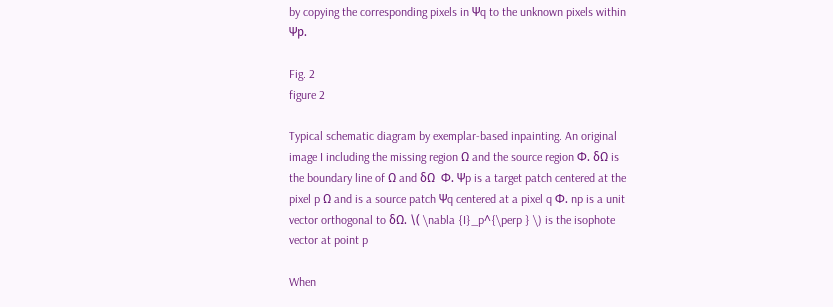by copying the corresponding pixels in Ψq to the unknown pixels within Ψp.

Fig. 2
figure 2

Typical schematic diagram by exemplar-based inpainting. An original image I including the missing region Ω and the source region Φ. δΩ is the boundary line of Ω and δΩ  Φ. Ψp is a target patch centered at the pixel p Ω and is a source patch Ψq centered at a pixel q Φ. np is a unit vector orthogonal to δΩ. \( \nabla {I}_p^{\perp } \) is the isophote vector at point p

When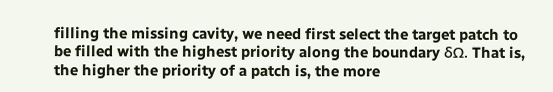filling the missing cavity, we need first select the target patch to be filled with the highest priority along the boundary δΩ. That is, the higher the priority of a patch is, the more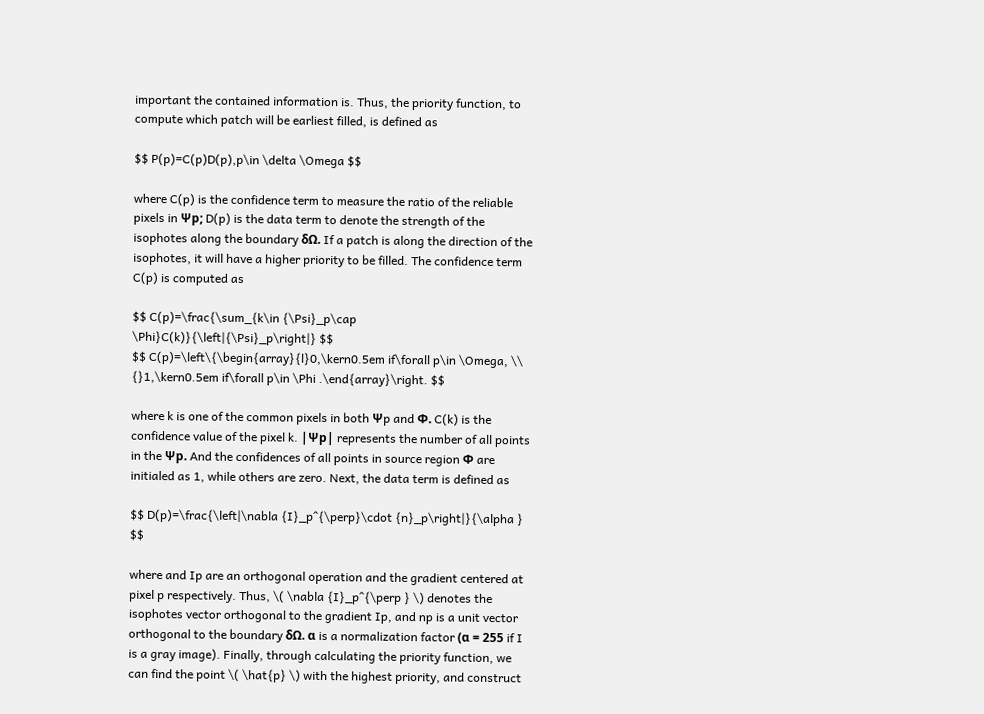important the contained information is. Thus, the priority function, to compute which patch will be earliest filled, is defined as

$$ P(p)=C(p)D(p),p\in \delta \Omega $$

where C(p) is the confidence term to measure the ratio of the reliable pixels in Ψp; D(p) is the data term to denote the strength of the isophotes along the boundary δΩ. If a patch is along the direction of the isophotes, it will have a higher priority to be filled. The confidence term C(p) is computed as

$$ C(p)=\frac{\sum_{k\in {\Psi}_p\cap \Phi}C(k)}{\left|{\Psi}_p\right|} $$
$$ C(p)=\left\{\begin{array}{l}0,\kern0.5em if\forall p\in \Omega, \\ {}1,\kern0.5em if\forall p\in \Phi .\end{array}\right. $$

where k is one of the common pixels in both Ψp and Φ. C(k) is the confidence value of the pixel k. |Ψp| represents the number of all points in the Ψp. And the confidences of all points in source region Φ are initialed as 1, while others are zero. Next, the data term is defined as

$$ D(p)=\frac{\left|\nabla {I}_p^{\perp}\cdot {n}_p\right|}{\alpha } $$

where and Ip are an orthogonal operation and the gradient centered at pixel p respectively. Thus, \( \nabla {I}_p^{\perp } \) denotes the isophotes vector orthogonal to the gradient Ip, and np is a unit vector orthogonal to the boundary δΩ. α is a normalization factor (α = 255 if I is a gray image). Finally, through calculating the priority function, we can find the point \( \hat{p} \) with the highest priority, and construct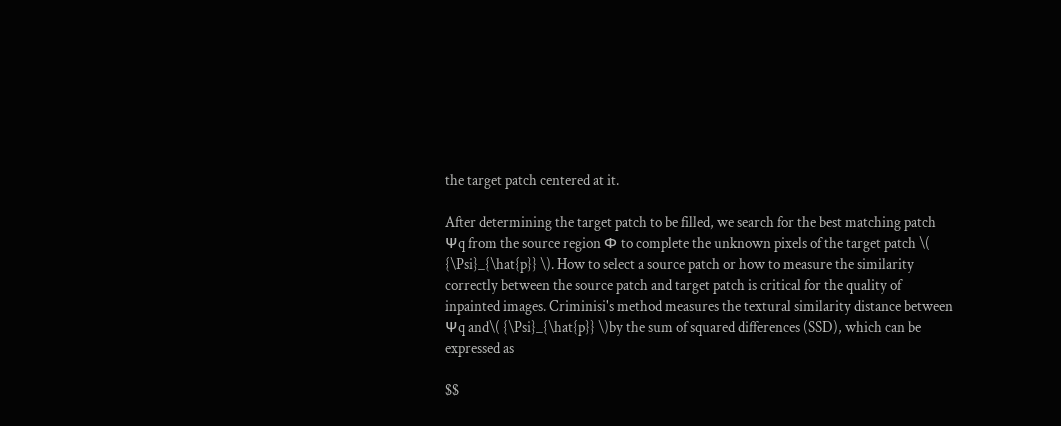the target patch centered at it.

After determining the target patch to be filled, we search for the best matching patch Ψq from the source region Φ to complete the unknown pixels of the target patch \( {\Psi}_{\hat{p}} \). How to select a source patch or how to measure the similarity correctly between the source patch and target patch is critical for the quality of inpainted images. Criminisi's method measures the textural similarity distance between Ψq and\( {\Psi}_{\hat{p}} \)by the sum of squared differences (SSD), which can be expressed as

$$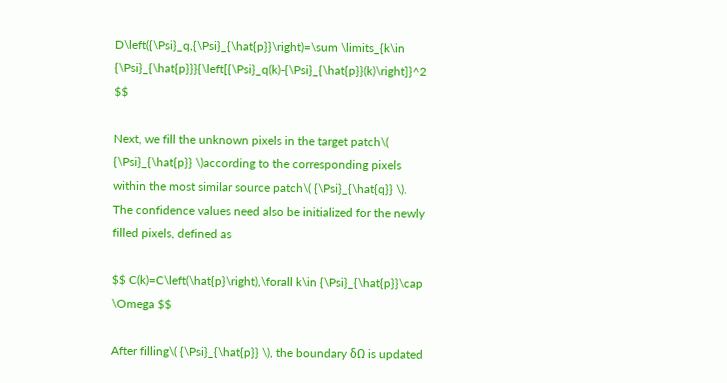D\left({\Psi}_q,{\Psi}_{\hat{p}}\right)=\sum \limits_{k\in {\Psi}_{\hat{p}}}{\left[{\Psi}_q(k)-{\Psi}_{\hat{p}}(k)\right]}^2 $$

Next, we fill the unknown pixels in the target patch\( {\Psi}_{\hat{p}} \)according to the corresponding pixels within the most similar source patch\( {\Psi}_{\hat{q}} \). The confidence values need also be initialized for the newly filled pixels, defined as

$$ C(k)=C\left(\hat{p}\right),\forall k\in {\Psi}_{\hat{p}}\cap \Omega $$

After filling\( {\Psi}_{\hat{p}} \), the boundary δΩ is updated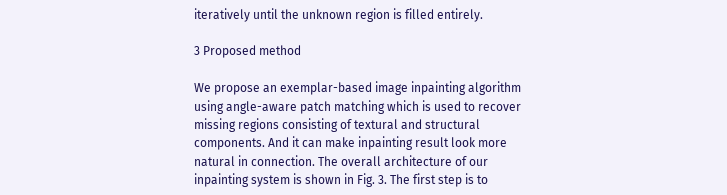iteratively until the unknown region is filled entirely.

3 Proposed method

We propose an exemplar-based image inpainting algorithm using angle-aware patch matching which is used to recover missing regions consisting of textural and structural components. And it can make inpainting result look more natural in connection. The overall architecture of our inpainting system is shown in Fig. 3. The first step is to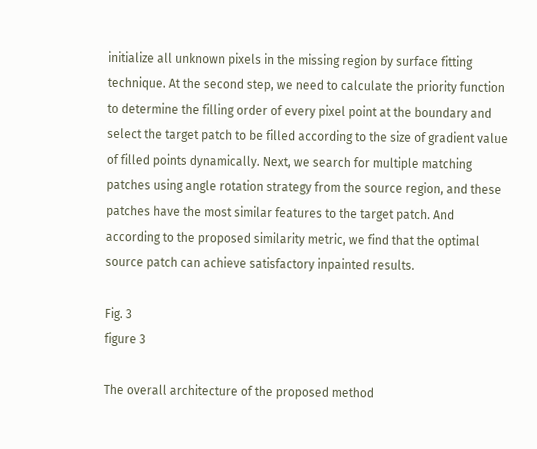initialize all unknown pixels in the missing region by surface fitting technique. At the second step, we need to calculate the priority function to determine the filling order of every pixel point at the boundary and select the target patch to be filled according to the size of gradient value of filled points dynamically. Next, we search for multiple matching patches using angle rotation strategy from the source region, and these patches have the most similar features to the target patch. And according to the proposed similarity metric, we find that the optimal source patch can achieve satisfactory inpainted results.

Fig. 3
figure 3

The overall architecture of the proposed method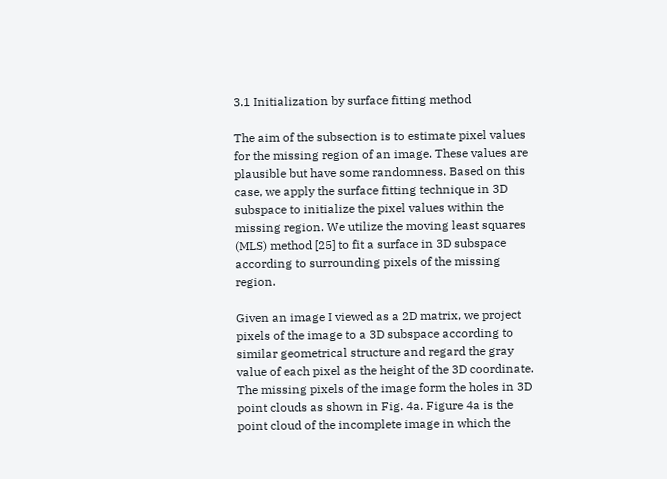3.1 Initialization by surface fitting method

The aim of the subsection is to estimate pixel values for the missing region of an image. These values are plausible but have some randomness. Based on this case, we apply the surface fitting technique in 3D subspace to initialize the pixel values within the missing region. We utilize the moving least squares (MLS) method [25] to fit a surface in 3D subspace according to surrounding pixels of the missing region.

Given an image I viewed as a 2D matrix, we project pixels of the image to a 3D subspace according to similar geometrical structure and regard the gray value of each pixel as the height of the 3D coordinate. The missing pixels of the image form the holes in 3D point clouds as shown in Fig. 4a. Figure 4a is the point cloud of the incomplete image in which the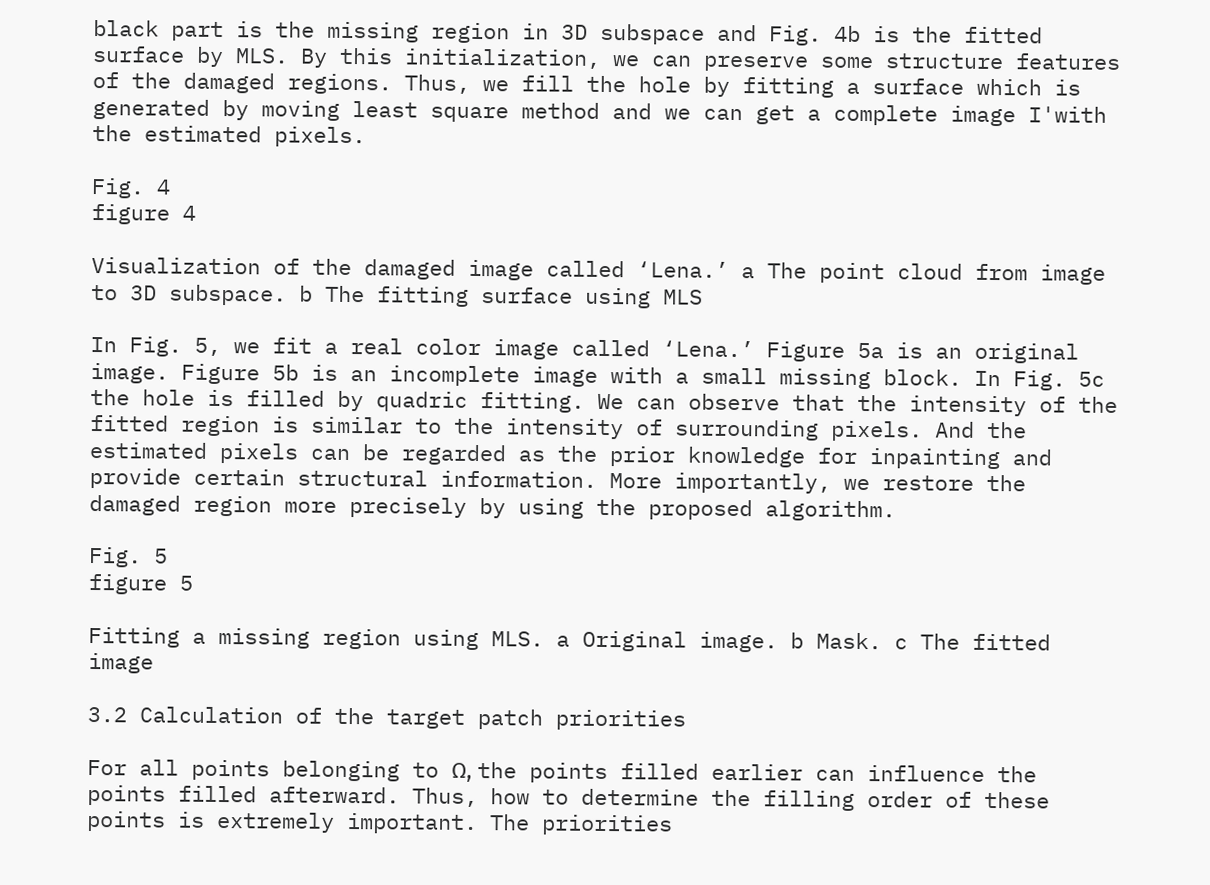black part is the missing region in 3D subspace and Fig. 4b is the fitted surface by MLS. By this initialization, we can preserve some structure features of the damaged regions. Thus, we fill the hole by fitting a surface which is generated by moving least square method and we can get a complete image I'with the estimated pixels.

Fig. 4
figure 4

Visualization of the damaged image called ‘Lena.’ a The point cloud from image to 3D subspace. b The fitting surface using MLS

In Fig. 5, we fit a real color image called ‘Lena.’ Figure 5a is an original image. Figure 5b is an incomplete image with a small missing block. In Fig. 5c the hole is filled by quadric fitting. We can observe that the intensity of the fitted region is similar to the intensity of surrounding pixels. And the estimated pixels can be regarded as the prior knowledge for inpainting and provide certain structural information. More importantly, we restore the damaged region more precisely by using the proposed algorithm.

Fig. 5
figure 5

Fitting a missing region using MLS. a Original image. b Mask. c The fitted image

3.2 Calculation of the target patch priorities

For all points belonging to Ω, the points filled earlier can influence the points filled afterward. Thus, how to determine the filling order of these points is extremely important. The priorities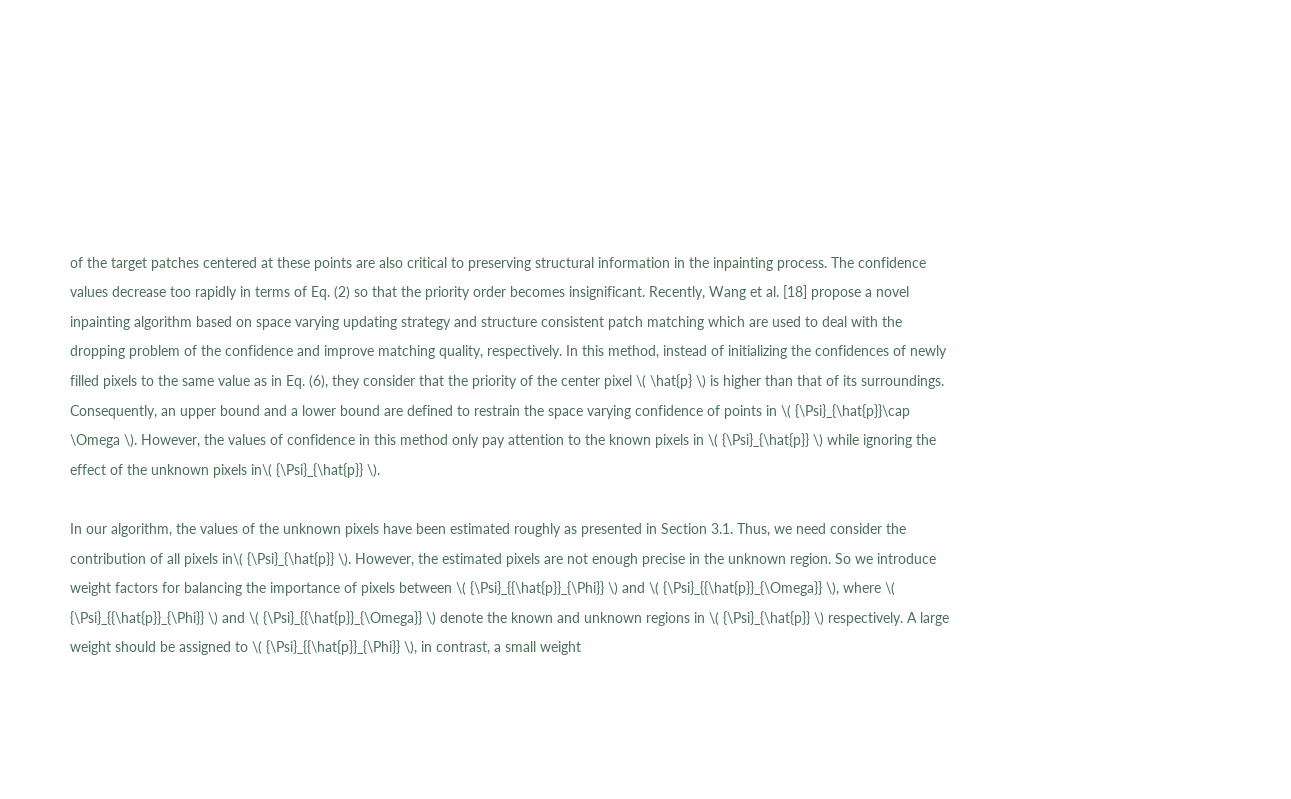of the target patches centered at these points are also critical to preserving structural information in the inpainting process. The confidence values decrease too rapidly in terms of Eq. (2) so that the priority order becomes insignificant. Recently, Wang et al. [18] propose a novel inpainting algorithm based on space varying updating strategy and structure consistent patch matching which are used to deal with the dropping problem of the confidence and improve matching quality, respectively. In this method, instead of initializing the confidences of newly filled pixels to the same value as in Eq. (6), they consider that the priority of the center pixel \( \hat{p} \) is higher than that of its surroundings. Consequently, an upper bound and a lower bound are defined to restrain the space varying confidence of points in \( {\Psi}_{\hat{p}}\cap \Omega \). However, the values of confidence in this method only pay attention to the known pixels in \( {\Psi}_{\hat{p}} \) while ignoring the effect of the unknown pixels in\( {\Psi}_{\hat{p}} \).

In our algorithm, the values of the unknown pixels have been estimated roughly as presented in Section 3.1. Thus, we need consider the contribution of all pixels in\( {\Psi}_{\hat{p}} \). However, the estimated pixels are not enough precise in the unknown region. So we introduce weight factors for balancing the importance of pixels between \( {\Psi}_{{\hat{p}}_{\Phi}} \) and \( {\Psi}_{{\hat{p}}_{\Omega}} \), where \( {\Psi}_{{\hat{p}}_{\Phi}} \) and \( {\Psi}_{{\hat{p}}_{\Omega}} \) denote the known and unknown regions in \( {\Psi}_{\hat{p}} \) respectively. A large weight should be assigned to \( {\Psi}_{{\hat{p}}_{\Phi}} \), in contrast, a small weight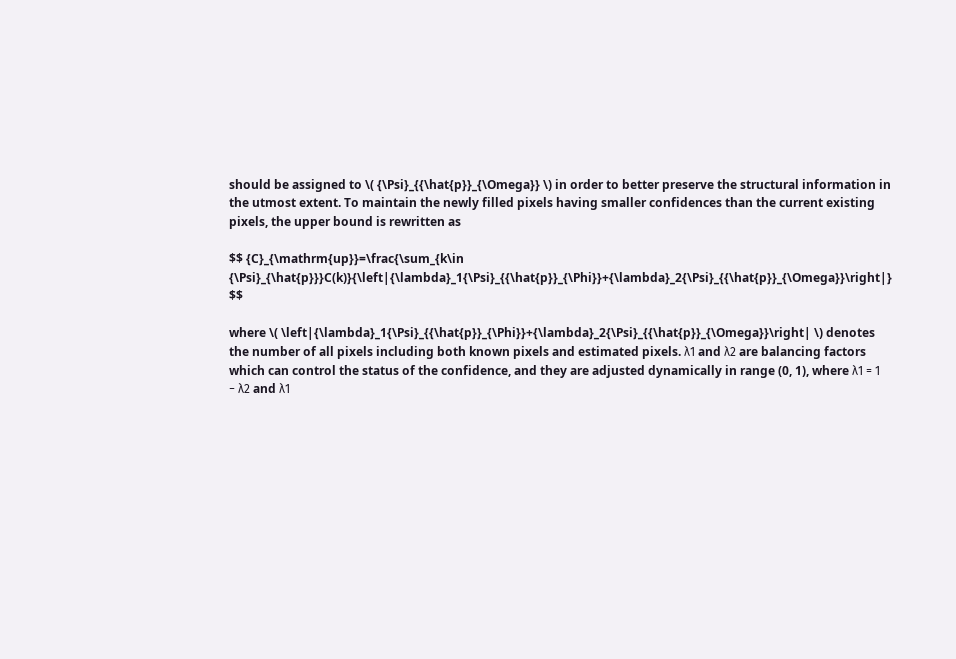should be assigned to \( {\Psi}_{{\hat{p}}_{\Omega}} \) in order to better preserve the structural information in the utmost extent. To maintain the newly filled pixels having smaller confidences than the current existing pixels, the upper bound is rewritten as

$$ {C}_{\mathrm{up}}=\frac{\sum_{k\in {\Psi}_{\hat{p}}}C(k)}{\left|{\lambda}_1{\Psi}_{{\hat{p}}_{\Phi}}+{\lambda}_2{\Psi}_{{\hat{p}}_{\Omega}}\right|} $$

where \( \left|{\lambda}_1{\Psi}_{{\hat{p}}_{\Phi}}+{\lambda}_2{\Psi}_{{\hat{p}}_{\Omega}}\right| \) denotes the number of all pixels including both known pixels and estimated pixels. λ1 and λ2 are balancing factors which can control the status of the confidence, and they are adjusted dynamically in range (0, 1), where λ1 = 1 − λ2 and λ1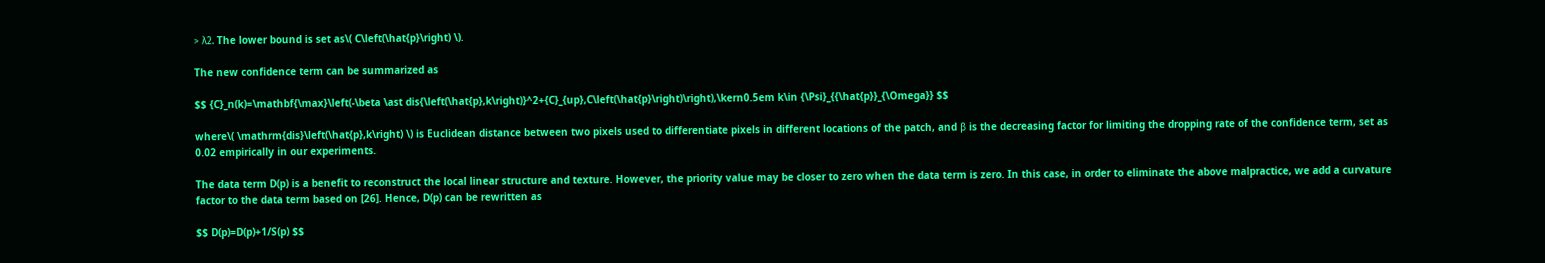> λ2. The lower bound is set as\( C\left(\hat{p}\right) \).

The new confidence term can be summarized as

$$ {C}_n(k)=\mathbf{\max}\left(-\beta \ast dis{\left(\hat{p},k\right)}^2+{C}_{up},C\left(\hat{p}\right)\right),\kern0.5em k\in {\Psi}_{{\hat{p}}_{\Omega}} $$

where\( \mathrm{dis}\left(\hat{p},k\right) \) is Euclidean distance between two pixels used to differentiate pixels in different locations of the patch, and β is the decreasing factor for limiting the dropping rate of the confidence term, set as 0.02 empirically in our experiments.

The data term D(p) is a benefit to reconstruct the local linear structure and texture. However, the priority value may be closer to zero when the data term is zero. In this case, in order to eliminate the above malpractice, we add a curvature factor to the data term based on [26]. Hence, D(p) can be rewritten as

$$ D(p)=D(p)+1/S(p) $$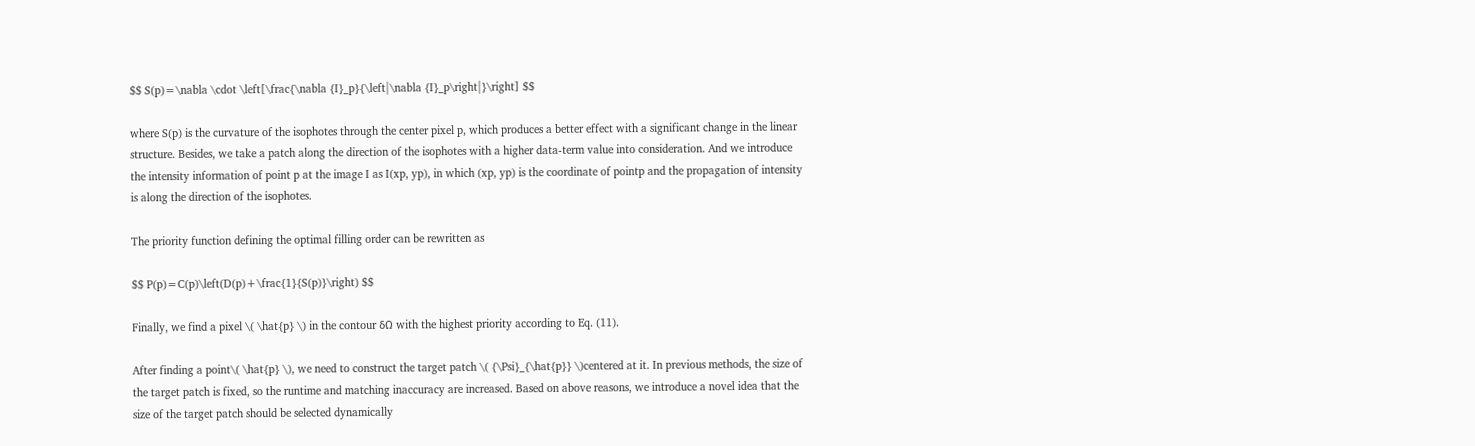$$ S(p)=\nabla \cdot \left[\frac{\nabla {I}_p}{\left|\nabla {I}_p\right|}\right] $$

where S(p) is the curvature of the isophotes through the center pixel p, which produces a better effect with a significant change in the linear structure. Besides, we take a patch along the direction of the isophotes with a higher data-term value into consideration. And we introduce the intensity information of point p at the image I as I(xp, yp), in which (xp, yp) is the coordinate of pointp and the propagation of intensity is along the direction of the isophotes.

The priority function defining the optimal filling order can be rewritten as

$$ P(p)=C(p)\left(D(p)+\frac{1}{S(p)}\right) $$

Finally, we find a pixel \( \hat{p} \) in the contour δΩ with the highest priority according to Eq. (11).

After finding a point\( \hat{p} \), we need to construct the target patch \( {\Psi}_{\hat{p}} \)centered at it. In previous methods, the size of the target patch is fixed, so the runtime and matching inaccuracy are increased. Based on above reasons, we introduce a novel idea that the size of the target patch should be selected dynamically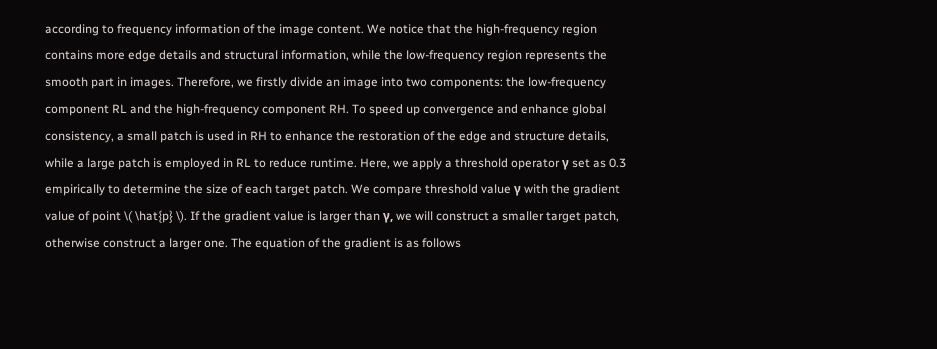according to frequency information of the image content. We notice that the high-frequency region contains more edge details and structural information, while the low-frequency region represents the smooth part in images. Therefore, we firstly divide an image into two components: the low-frequency component RL and the high-frequency component RH. To speed up convergence and enhance global consistency, a small patch is used in RH to enhance the restoration of the edge and structure details, while a large patch is employed in RL to reduce runtime. Here, we apply a threshold operator γ set as 0.3 empirically to determine the size of each target patch. We compare threshold value γ with the gradient value of point \( \hat{p} \). If the gradient value is larger than γ, we will construct a smaller target patch, otherwise construct a larger one. The equation of the gradient is as follows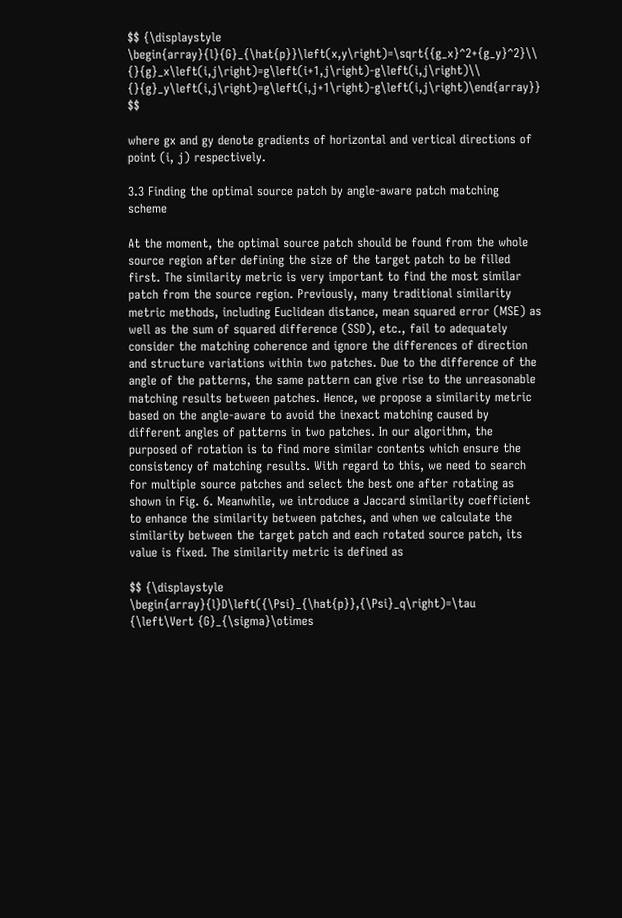$$ {\displaystyle \begin{array}{l}{G}_{\hat{p}}\left(x,y\right)=\sqrt{{g_x}^2+{g_y}^2}\\ {}{g}_x\left(i,j\right)=g\left(i+1,j\right)-g\left(i,j\right)\\ {}{g}_y\left(i,j\right)=g\left(i,j+1\right)-g\left(i,j\right)\end{array}} $$

where gx and gy denote gradients of horizontal and vertical directions of point (i, j) respectively.

3.3 Finding the optimal source patch by angle-aware patch matching scheme

At the moment, the optimal source patch should be found from the whole source region after defining the size of the target patch to be filled first. The similarity metric is very important to find the most similar patch from the source region. Previously, many traditional similarity metric methods, including Euclidean distance, mean squared error (MSE) as well as the sum of squared difference (SSD), etc., fail to adequately consider the matching coherence and ignore the differences of direction and structure variations within two patches. Due to the difference of the angle of the patterns, the same pattern can give rise to the unreasonable matching results between patches. Hence, we propose a similarity metric based on the angle-aware to avoid the inexact matching caused by different angles of patterns in two patches. In our algorithm, the purposed of rotation is to find more similar contents which ensure the consistency of matching results. With regard to this, we need to search for multiple source patches and select the best one after rotating as shown in Fig. 6. Meanwhile, we introduce a Jaccard similarity coefficient to enhance the similarity between patches, and when we calculate the similarity between the target patch and each rotated source patch, its value is fixed. The similarity metric is defined as

$$ {\displaystyle \begin{array}{l}D\left({\Psi}_{\hat{p}},{\Psi}_q\right)=\tau {\left\Vert {G}_{\sigma}\otimes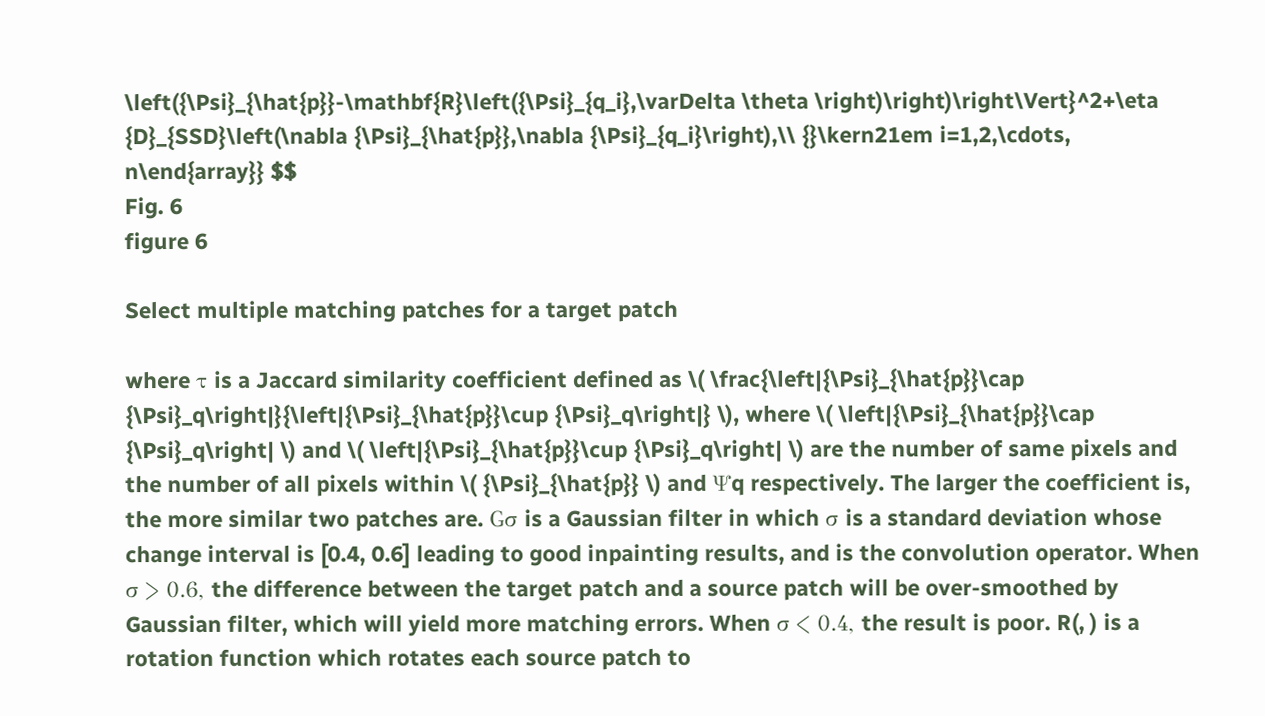\left({\Psi}_{\hat{p}}-\mathbf{R}\left({\Psi}_{q_i},\varDelta \theta \right)\right)\right\Vert}^2+\eta {D}_{SSD}\left(\nabla {\Psi}_{\hat{p}},\nabla {\Psi}_{q_i}\right),\\ {}\kern21em i=1,2,\cdots, n\end{array}} $$
Fig. 6
figure 6

Select multiple matching patches for a target patch

where τ is a Jaccard similarity coefficient defined as \( \frac{\left|{\Psi}_{\hat{p}}\cap {\Psi}_q\right|}{\left|{\Psi}_{\hat{p}}\cup {\Psi}_q\right|} \), where \( \left|{\Psi}_{\hat{p}}\cap {\Psi}_q\right| \) and \( \left|{\Psi}_{\hat{p}}\cup {\Psi}_q\right| \) are the number of same pixels and the number of all pixels within \( {\Psi}_{\hat{p}} \) and Ψq respectively. The larger the coefficient is, the more similar two patches are. Gσ is a Gaussian filter in which σ is a standard deviation whose change interval is [0.4, 0.6] leading to good inpainting results, and is the convolution operator. When σ > 0.6, the difference between the target patch and a source patch will be over-smoothed by Gaussian filter, which will yield more matching errors. When σ < 0.4, the result is poor. R(, ) is a rotation function which rotates each source patch to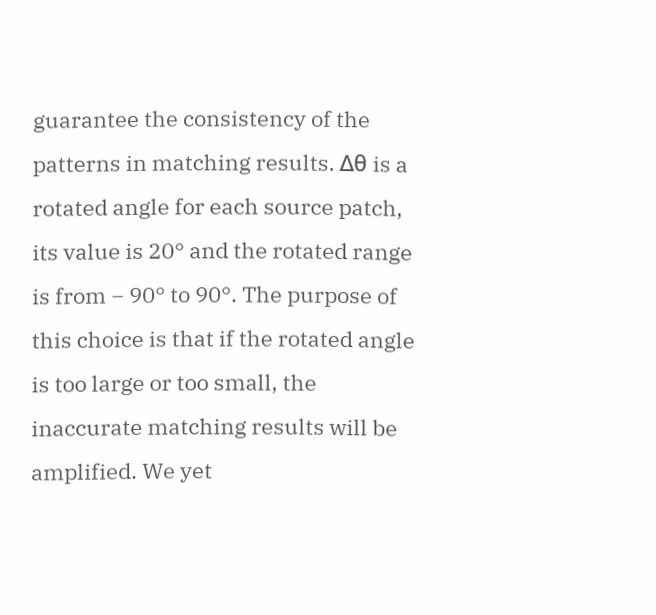guarantee the consistency of the patterns in matching results. Δθ is a rotated angle for each source patch, its value is 20° and the rotated range is from − 90° to 90°. The purpose of this choice is that if the rotated angle is too large or too small, the inaccurate matching results will be amplified. We yet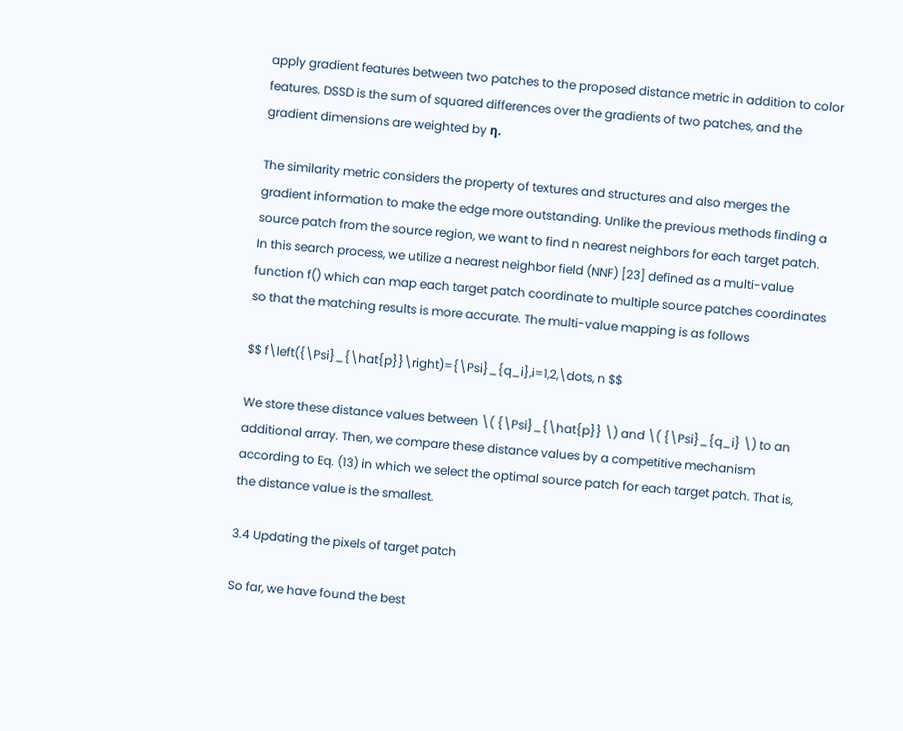apply gradient features between two patches to the proposed distance metric in addition to color features. DSSD is the sum of squared differences over the gradients of two patches, and the gradient dimensions are weighted by η.

The similarity metric considers the property of textures and structures and also merges the gradient information to make the edge more outstanding. Unlike the previous methods finding a source patch from the source region, we want to find n nearest neighbors for each target patch. In this search process, we utilize a nearest neighbor field (NNF) [23] defined as a multi-value function f() which can map each target patch coordinate to multiple source patches coordinates so that the matching results is more accurate. The multi-value mapping is as follows

$$ f\left({\Psi}_{\hat{p}}\right)={\Psi}_{q_i},i=1,2,\dots, n $$

We store these distance values between \( {\Psi}_{\hat{p}} \) and \( {\Psi}_{q_i} \) to an additional array. Then, we compare these distance values by a competitive mechanism according to Eq. (13) in which we select the optimal source patch for each target patch. That is, the distance value is the smallest.

3.4 Updating the pixels of target patch

So far, we have found the best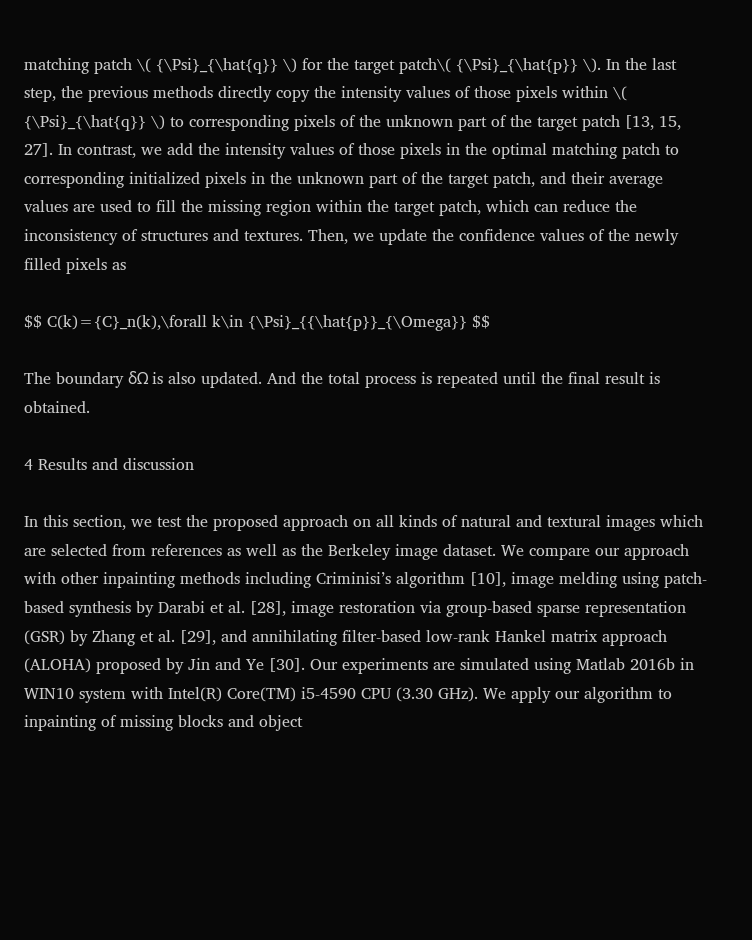matching patch \( {\Psi}_{\hat{q}} \) for the target patch\( {\Psi}_{\hat{p}} \). In the last step, the previous methods directly copy the intensity values of those pixels within \( {\Psi}_{\hat{q}} \) to corresponding pixels of the unknown part of the target patch [13, 15, 27]. In contrast, we add the intensity values of those pixels in the optimal matching patch to corresponding initialized pixels in the unknown part of the target patch, and their average values are used to fill the missing region within the target patch, which can reduce the inconsistency of structures and textures. Then, we update the confidence values of the newly filled pixels as

$$ C(k)={C}_n(k),\forall k\in {\Psi}_{{\hat{p}}_{\Omega}} $$

The boundary δΩ is also updated. And the total process is repeated until the final result is obtained.

4 Results and discussion

In this section, we test the proposed approach on all kinds of natural and textural images which are selected from references as well as the Berkeley image dataset. We compare our approach with other inpainting methods including Criminisi’s algorithm [10], image melding using patch-based synthesis by Darabi et al. [28], image restoration via group-based sparse representation (GSR) by Zhang et al. [29], and annihilating filter-based low-rank Hankel matrix approach (ALOHA) proposed by Jin and Ye [30]. Our experiments are simulated using Matlab 2016b in WIN10 system with Intel(R) Core(TM) i5-4590 CPU (3.30 GHz). We apply our algorithm to inpainting of missing blocks and object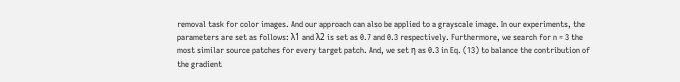removal task for color images. And our approach can also be applied to a grayscale image. In our experiments, the parameters are set as follows: λ1 and λ2 is set as 0.7 and 0.3 respectively. Furthermore, we search for n = 3 the most similar source patches for every target patch. And, we set η as 0.3 in Eq. (13) to balance the contribution of the gradient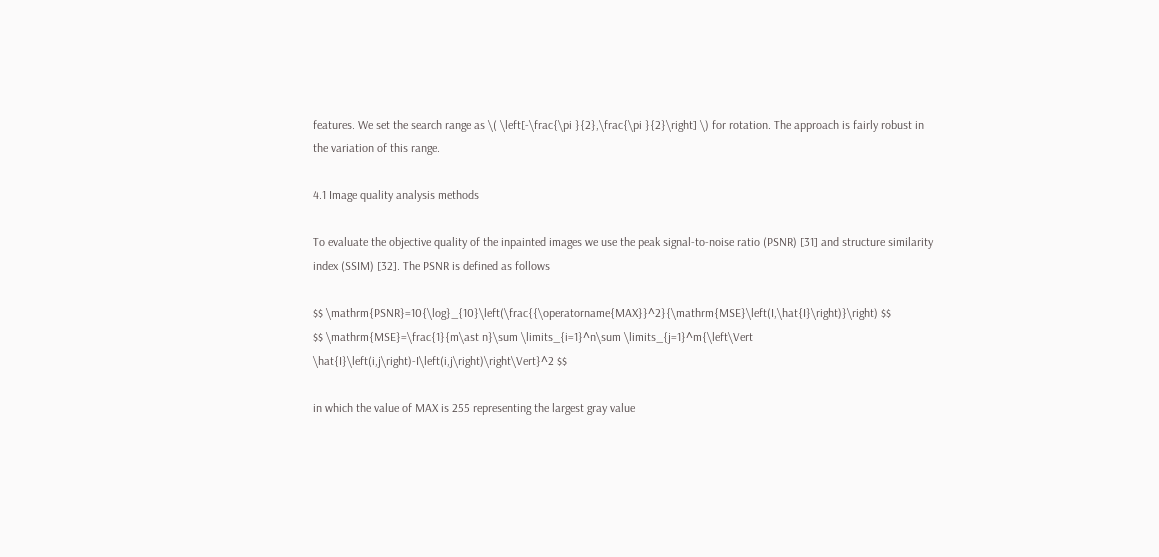features. We set the search range as \( \left[-\frac{\pi }{2},\frac{\pi }{2}\right] \) for rotation. The approach is fairly robust in the variation of this range.

4.1 Image quality analysis methods

To evaluate the objective quality of the inpainted images we use the peak signal-to-noise ratio (PSNR) [31] and structure similarity index (SSIM) [32]. The PSNR is defined as follows

$$ \mathrm{PSNR}=10{\log}_{10}\left(\frac{{\operatorname{MAX}}^2}{\mathrm{MSE}\left(I,\hat{I}\right)}\right) $$
$$ \mathrm{MSE}=\frac{1}{m\ast n}\sum \limits_{i=1}^n\sum \limits_{j=1}^m{\left\Vert \hat{I}\left(i,j\right)-I\left(i,j\right)\right\Vert}^2 $$

in which the value of MAX is 255 representing the largest gray value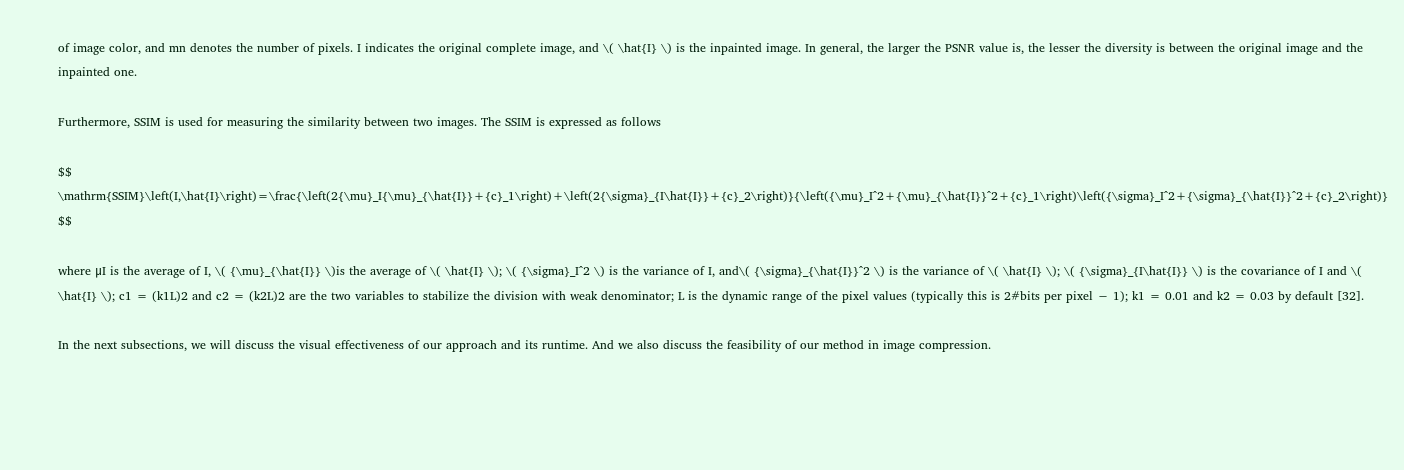of image color, and mn denotes the number of pixels. I indicates the original complete image, and \( \hat{I} \) is the inpainted image. In general, the larger the PSNR value is, the lesser the diversity is between the original image and the inpainted one.

Furthermore, SSIM is used for measuring the similarity between two images. The SSIM is expressed as follows

$$ \mathrm{SSIM}\left(I,\hat{I}\right)=\frac{\left(2{\mu}_I{\mu}_{\hat{I}}+{c}_1\right)+\left(2{\sigma}_{I\hat{I}}+{c}_2\right)}{\left({\mu}_I^2+{\mu}_{\hat{I}}^2+{c}_1\right)\left({\sigma}_I^2+{\sigma}_{\hat{I}}^2+{c}_2\right)} $$

where μI is the average of I, \( {\mu}_{\hat{I}} \)is the average of \( \hat{I} \); \( {\sigma}_I^2 \) is the variance of I, and\( {\sigma}_{\hat{I}}^2 \) is the variance of \( \hat{I} \); \( {\sigma}_{I\hat{I}} \) is the covariance of I and \( \hat{I} \); c1 = (k1L)2 and c2 = (k2L)2 are the two variables to stabilize the division with weak denominator; L is the dynamic range of the pixel values (typically this is 2#bits per pixel − 1); k1 = 0.01 and k2 = 0.03 by default [32].

In the next subsections, we will discuss the visual effectiveness of our approach and its runtime. And we also discuss the feasibility of our method in image compression.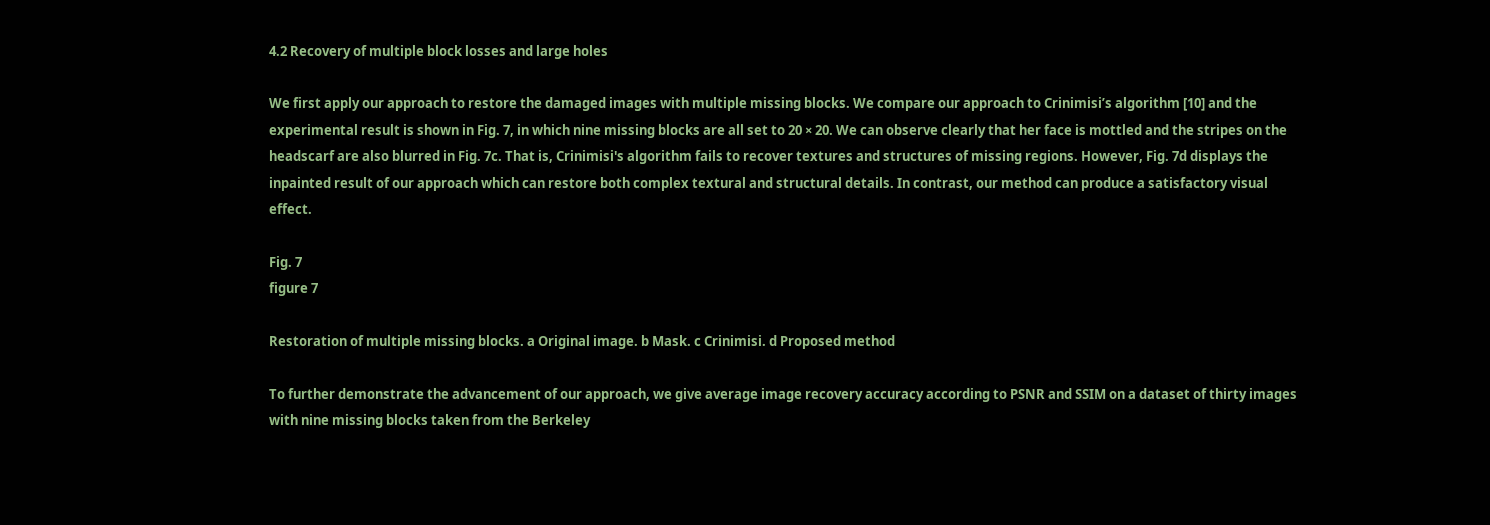4.2 Recovery of multiple block losses and large holes

We first apply our approach to restore the damaged images with multiple missing blocks. We compare our approach to Crinimisi’s algorithm [10] and the experimental result is shown in Fig. 7, in which nine missing blocks are all set to 20 × 20. We can observe clearly that her face is mottled and the stripes on the headscarf are also blurred in Fig. 7c. That is, Crinimisi's algorithm fails to recover textures and structures of missing regions. However, Fig. 7d displays the inpainted result of our approach which can restore both complex textural and structural details. In contrast, our method can produce a satisfactory visual effect.

Fig. 7
figure 7

Restoration of multiple missing blocks. a Original image. b Mask. c Crinimisi. d Proposed method

To further demonstrate the advancement of our approach, we give average image recovery accuracy according to PSNR and SSIM on a dataset of thirty images with nine missing blocks taken from the Berkeley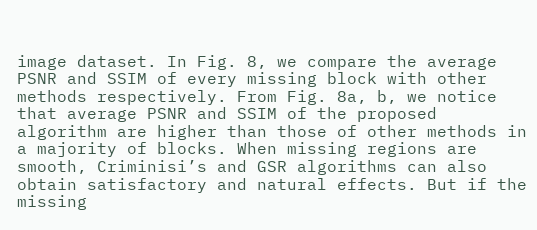image dataset. In Fig. 8, we compare the average PSNR and SSIM of every missing block with other methods respectively. From Fig. 8a, b, we notice that average PSNR and SSIM of the proposed algorithm are higher than those of other methods in a majority of blocks. When missing regions are smooth, Criminisi’s and GSR algorithms can also obtain satisfactory and natural effects. But if the missing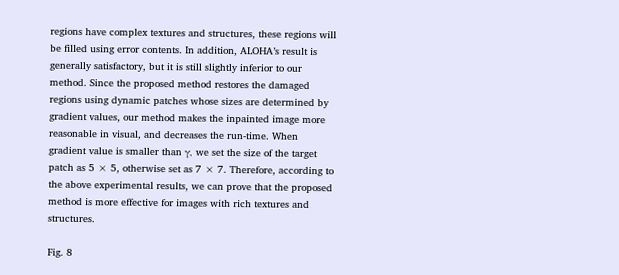regions have complex textures and structures, these regions will be filled using error contents. In addition, ALOHA’s result is generally satisfactory, but it is still slightly inferior to our method. Since the proposed method restores the damaged regions using dynamic patches whose sizes are determined by gradient values, our method makes the inpainted image more reasonable in visual, and decreases the run-time. When gradient value is smaller than γ, we set the size of the target patch as 5 × 5, otherwise set as 7 × 7. Therefore, according to the above experimental results, we can prove that the proposed method is more effective for images with rich textures and structures.

Fig. 8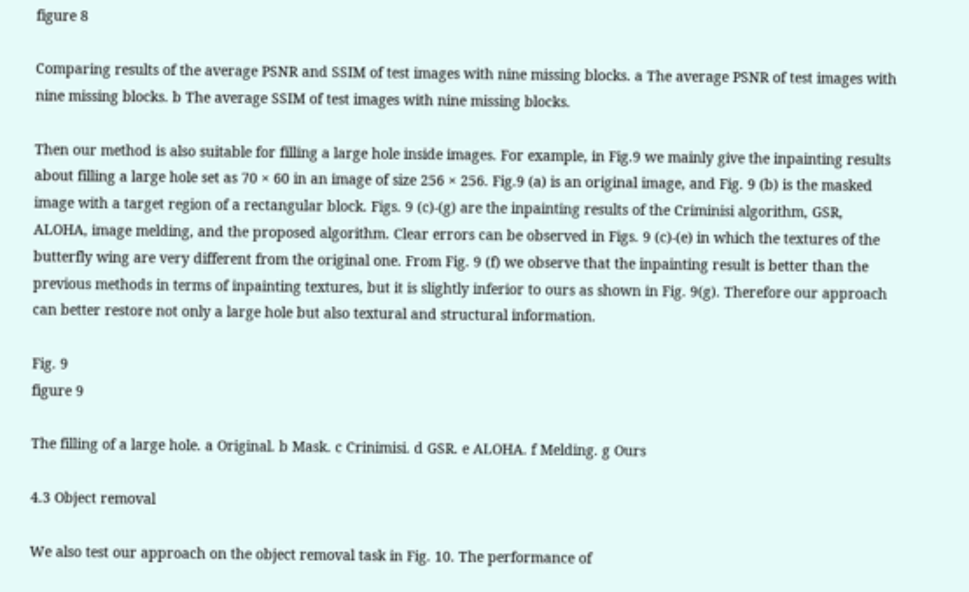figure 8

Comparing results of the average PSNR and SSIM of test images with nine missing blocks. a The average PSNR of test images with nine missing blocks. b The average SSIM of test images with nine missing blocks.

Then our method is also suitable for filling a large hole inside images. For example, in Fig.9 we mainly give the inpainting results about filling a large hole set as 70 × 60 in an image of size 256 × 256. Fig.9 (a) is an original image, and Fig. 9 (b) is the masked image with a target region of a rectangular block. Figs. 9 (c)-(g) are the inpainting results of the Criminisi algorithm, GSR, ALOHA, image melding, and the proposed algorithm. Clear errors can be observed in Figs. 9 (c)-(e) in which the textures of the butterfly wing are very different from the original one. From Fig. 9 (f) we observe that the inpainting result is better than the previous methods in terms of inpainting textures, but it is slightly inferior to ours as shown in Fig. 9(g). Therefore our approach can better restore not only a large hole but also textural and structural information.

Fig. 9
figure 9

The filling of a large hole. a Original. b Mask. c Crinimisi. d GSR. e ALOHA. f Melding. g Ours

4.3 Object removal

We also test our approach on the object removal task in Fig. 10. The performance of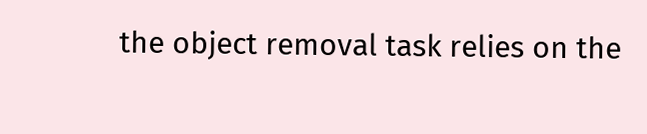the object removal task relies on the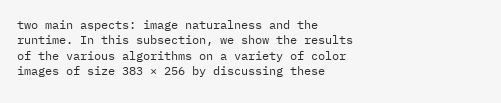two main aspects: image naturalness and the runtime. In this subsection, we show the results of the various algorithms on a variety of color images of size 383 × 256 by discussing these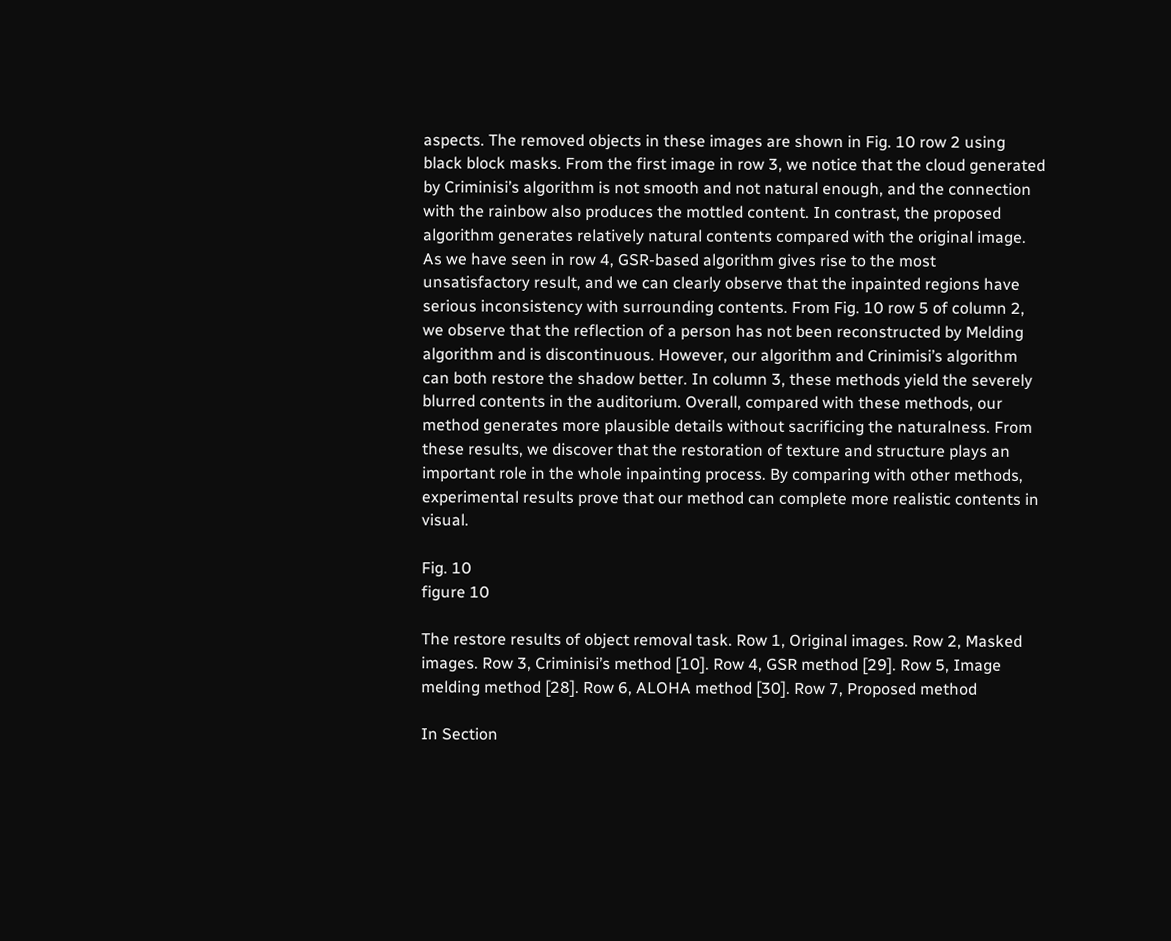aspects. The removed objects in these images are shown in Fig. 10 row 2 using black block masks. From the first image in row 3, we notice that the cloud generated by Criminisi’s algorithm is not smooth and not natural enough, and the connection with the rainbow also produces the mottled content. In contrast, the proposed algorithm generates relatively natural contents compared with the original image. As we have seen in row 4, GSR-based algorithm gives rise to the most unsatisfactory result, and we can clearly observe that the inpainted regions have serious inconsistency with surrounding contents. From Fig. 10 row 5 of column 2, we observe that the reflection of a person has not been reconstructed by Melding algorithm and is discontinuous. However, our algorithm and Crinimisi’s algorithm can both restore the shadow better. In column 3, these methods yield the severely blurred contents in the auditorium. Overall, compared with these methods, our method generates more plausible details without sacrificing the naturalness. From these results, we discover that the restoration of texture and structure plays an important role in the whole inpainting process. By comparing with other methods, experimental results prove that our method can complete more realistic contents in visual.

Fig. 10
figure 10

The restore results of object removal task. Row 1, Original images. Row 2, Masked images. Row 3, Criminisi’s method [10]. Row 4, GSR method [29]. Row 5, Image melding method [28]. Row 6, ALOHA method [30]. Row 7, Proposed method

In Section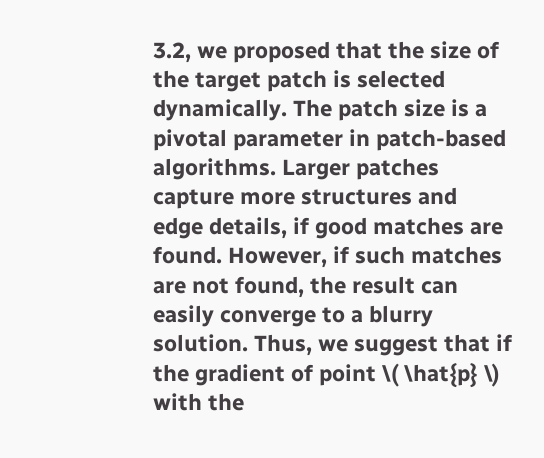3.2, we proposed that the size of the target patch is selected dynamically. The patch size is a pivotal parameter in patch-based algorithms. Larger patches capture more structures and edge details, if good matches are found. However, if such matches are not found, the result can easily converge to a blurry solution. Thus, we suggest that if the gradient of point \( \hat{p} \) with the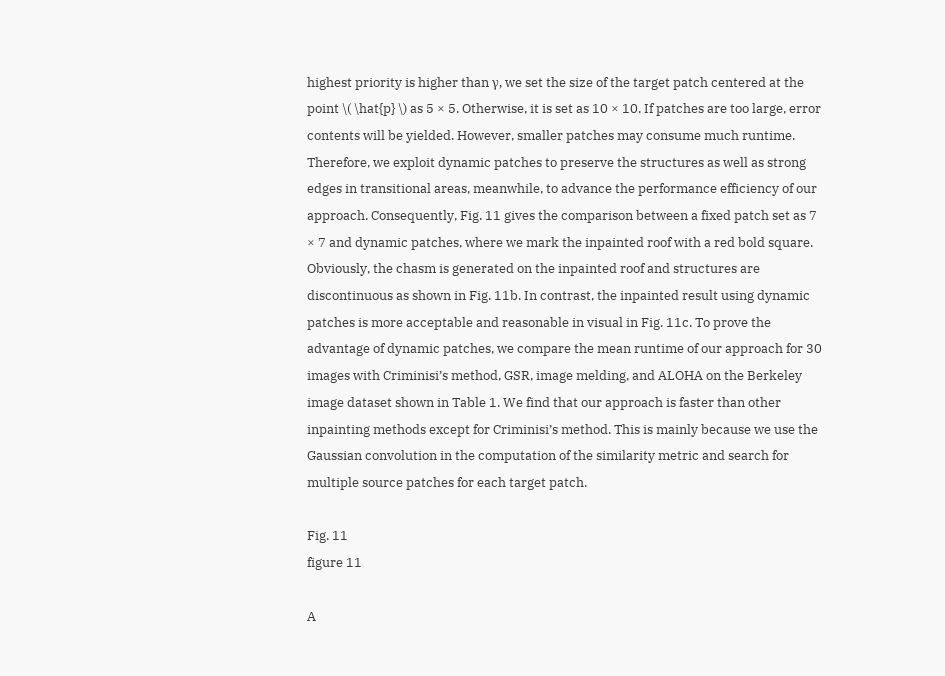highest priority is higher than γ, we set the size of the target patch centered at the point \( \hat{p} \) as 5 × 5. Otherwise, it is set as 10 × 10. If patches are too large, error contents will be yielded. However, smaller patches may consume much runtime. Therefore, we exploit dynamic patches to preserve the structures as well as strong edges in transitional areas, meanwhile, to advance the performance efficiency of our approach. Consequently, Fig. 11 gives the comparison between a fixed patch set as 7 × 7 and dynamic patches, where we mark the inpainted roof with a red bold square. Obviously, the chasm is generated on the inpainted roof and structures are discontinuous as shown in Fig. 11b. In contrast, the inpainted result using dynamic patches is more acceptable and reasonable in visual in Fig. 11c. To prove the advantage of dynamic patches, we compare the mean runtime of our approach for 30 images with Criminisi’s method, GSR, image melding, and ALOHA on the Berkeley image dataset shown in Table 1. We find that our approach is faster than other inpainting methods except for Criminisi’s method. This is mainly because we use the Gaussian convolution in the computation of the similarity metric and search for multiple source patches for each target patch.

Fig. 11
figure 11

A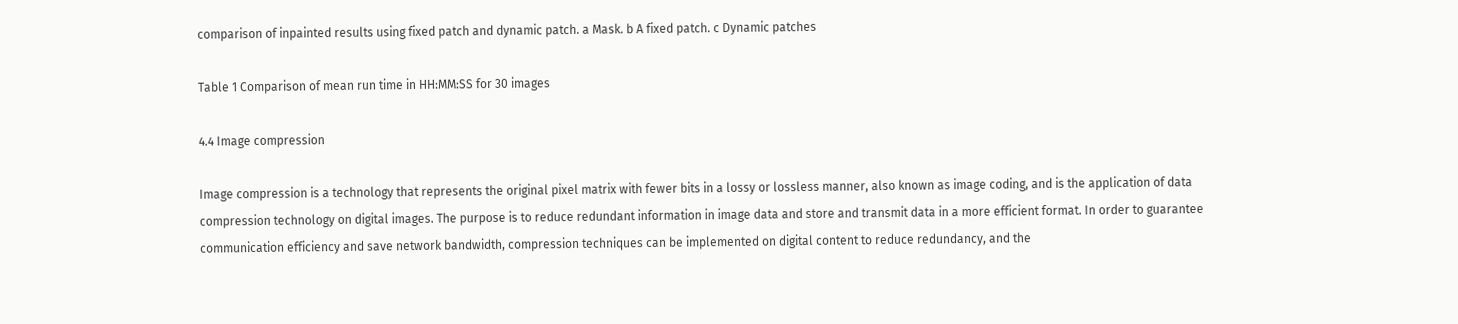comparison of inpainted results using fixed patch and dynamic patch. a Mask. b A fixed patch. c Dynamic patches

Table 1 Comparison of mean run time in HH:MM:SS for 30 images

4.4 Image compression

Image compression is a technology that represents the original pixel matrix with fewer bits in a lossy or lossless manner, also known as image coding, and is the application of data compression technology on digital images. The purpose is to reduce redundant information in image data and store and transmit data in a more efficient format. In order to guarantee communication efficiency and save network bandwidth, compression techniques can be implemented on digital content to reduce redundancy, and the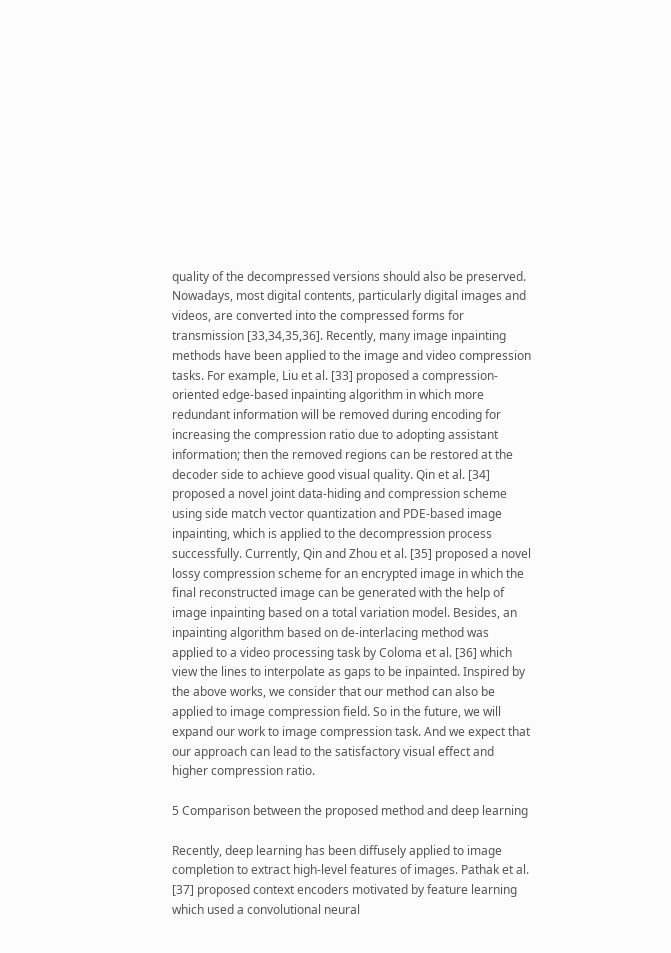quality of the decompressed versions should also be preserved. Nowadays, most digital contents, particularly digital images and videos, are converted into the compressed forms for transmission [33,34,35,36]. Recently, many image inpainting methods have been applied to the image and video compression tasks. For example, Liu et al. [33] proposed a compression-oriented edge-based inpainting algorithm in which more redundant information will be removed during encoding for increasing the compression ratio due to adopting assistant information; then the removed regions can be restored at the decoder side to achieve good visual quality. Qin et al. [34] proposed a novel joint data-hiding and compression scheme using side match vector quantization and PDE-based image inpainting, which is applied to the decompression process successfully. Currently, Qin and Zhou et al. [35] proposed a novel lossy compression scheme for an encrypted image in which the final reconstructed image can be generated with the help of image inpainting based on a total variation model. Besides, an inpainting algorithm based on de-interlacing method was applied to a video processing task by Coloma et al. [36] which view the lines to interpolate as gaps to be inpainted. Inspired by the above works, we consider that our method can also be applied to image compression field. So in the future, we will expand our work to image compression task. And we expect that our approach can lead to the satisfactory visual effect and higher compression ratio.

5 Comparison between the proposed method and deep learning

Recently, deep learning has been diffusely applied to image completion to extract high-level features of images. Pathak et al. [37] proposed context encoders motivated by feature learning which used a convolutional neural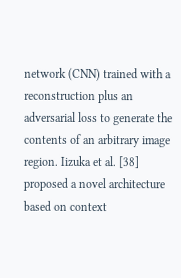network (CNN) trained with a reconstruction plus an adversarial loss to generate the contents of an arbitrary image region. Iizuka et al. [38] proposed a novel architecture based on context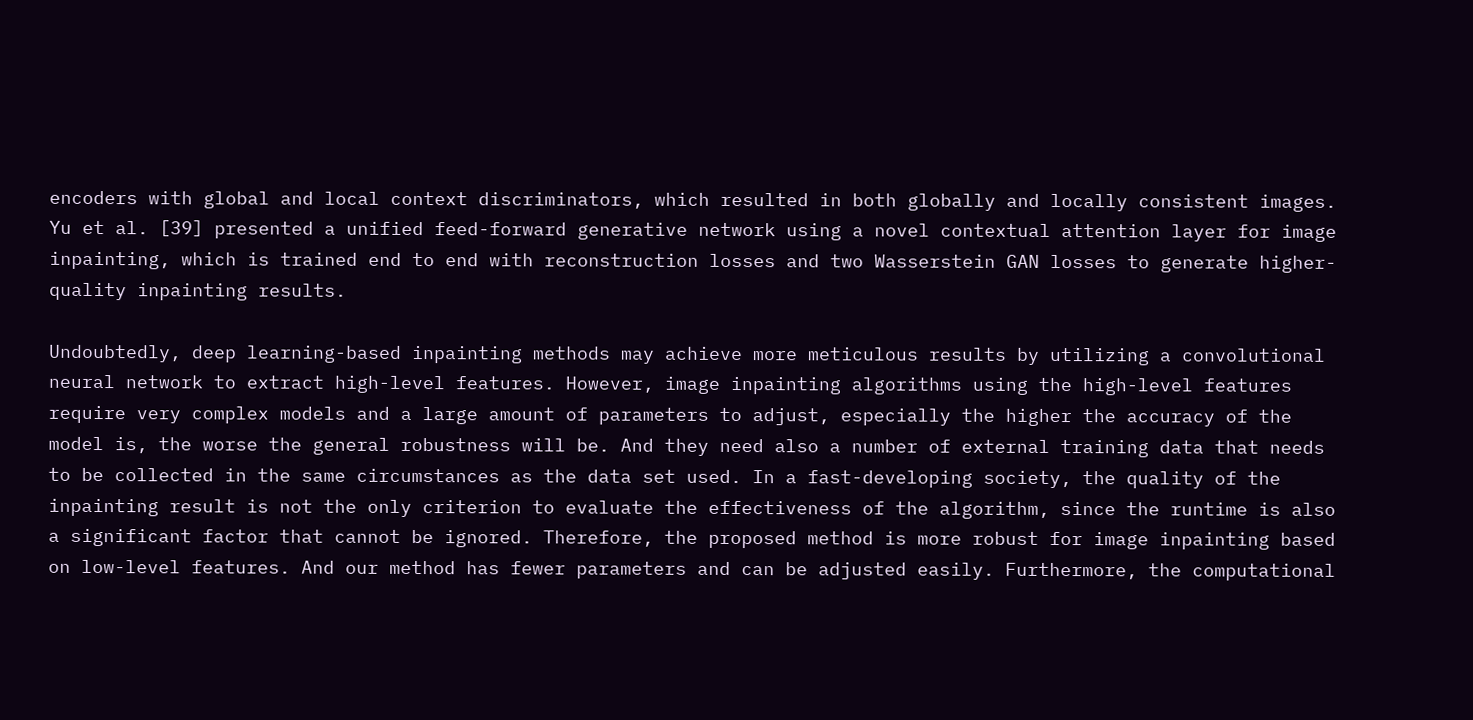encoders with global and local context discriminators, which resulted in both globally and locally consistent images. Yu et al. [39] presented a unified feed-forward generative network using a novel contextual attention layer for image inpainting, which is trained end to end with reconstruction losses and two Wasserstein GAN losses to generate higher-quality inpainting results.

Undoubtedly, deep learning-based inpainting methods may achieve more meticulous results by utilizing a convolutional neural network to extract high-level features. However, image inpainting algorithms using the high-level features require very complex models and a large amount of parameters to adjust, especially the higher the accuracy of the model is, the worse the general robustness will be. And they need also a number of external training data that needs to be collected in the same circumstances as the data set used. In a fast-developing society, the quality of the inpainting result is not the only criterion to evaluate the effectiveness of the algorithm, since the runtime is also a significant factor that cannot be ignored. Therefore, the proposed method is more robust for image inpainting based on low-level features. And our method has fewer parameters and can be adjusted easily. Furthermore, the computational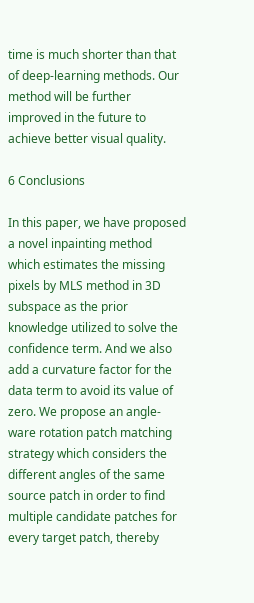time is much shorter than that of deep-learning methods. Our method will be further improved in the future to achieve better visual quality.

6 Conclusions

In this paper, we have proposed a novel inpainting method which estimates the missing pixels by MLS method in 3D subspace as the prior knowledge utilized to solve the confidence term. And we also add a curvature factor for the data term to avoid its value of zero. We propose an angle-ware rotation patch matching strategy which considers the different angles of the same source patch in order to find multiple candidate patches for every target patch, thereby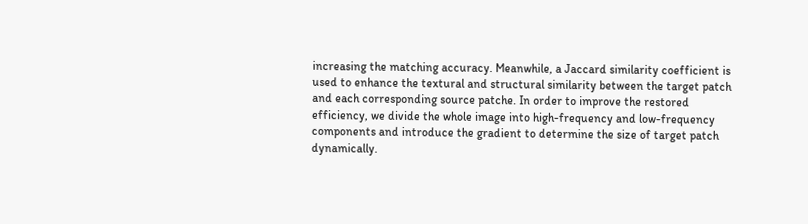increasing the matching accuracy. Meanwhile, a Jaccard similarity coefficient is used to enhance the textural and structural similarity between the target patch and each corresponding source patche. In order to improve the restored efficiency, we divide the whole image into high-frequency and low-frequency components and introduce the gradient to determine the size of target patch dynamically.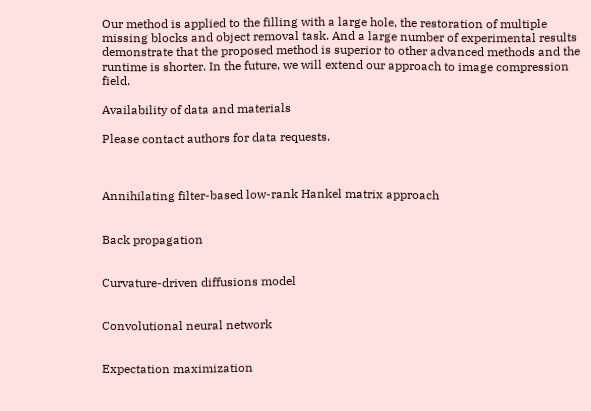Our method is applied to the filling with a large hole, the restoration of multiple missing blocks and object removal task. And a large number of experimental results demonstrate that the proposed method is superior to other advanced methods and the runtime is shorter. In the future, we will extend our approach to image compression field.

Availability of data and materials

Please contact authors for data requests.



Annihilating filter-based low-rank Hankel matrix approach


Back propagation


Curvature-driven diffusions model


Convolutional neural network


Expectation maximization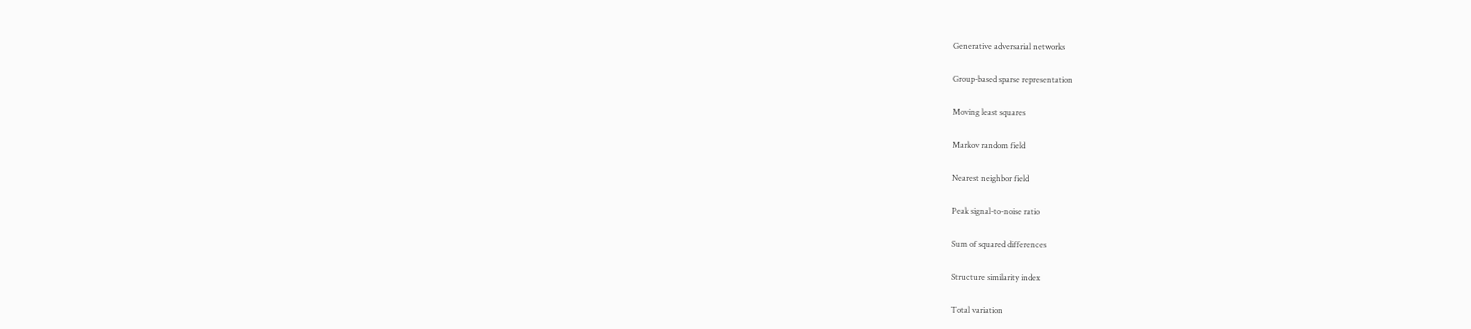Generative adversarial networks


Group-based sparse representation


Moving least squares


Markov random field


Nearest neighbor field


Peak signal-to-noise ratio


Sum of squared differences


Structure similarity index


Total variation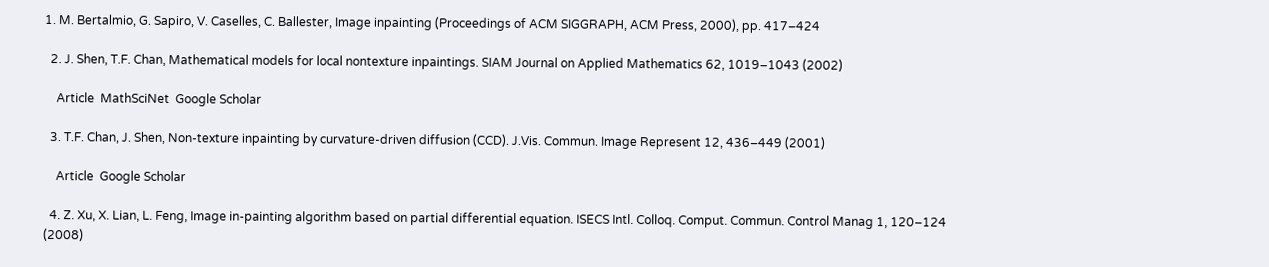1. M. Bertalmio, G. Sapiro, V. Caselles, C. Ballester, Image inpainting (Proceedings of ACM SIGGRAPH, ACM Press, 2000), pp. 417–424

  2. J. Shen, T.F. Chan, Mathematical models for local nontexture inpaintings. SIAM Journal on Applied Mathematics 62, 1019–1043 (2002)

    Article  MathSciNet  Google Scholar

  3. T.F. Chan, J. Shen, Non-texture inpainting by curvature-driven diffusion (CCD). J.Vis. Commun. Image Represent 12, 436–449 (2001)

    Article  Google Scholar

  4. Z. Xu, X. Lian, L. Feng, Image in-painting algorithm based on partial differential equation. ISECS Intl. Colloq. Comput. Commun. Control Manag 1, 120–124 (2008)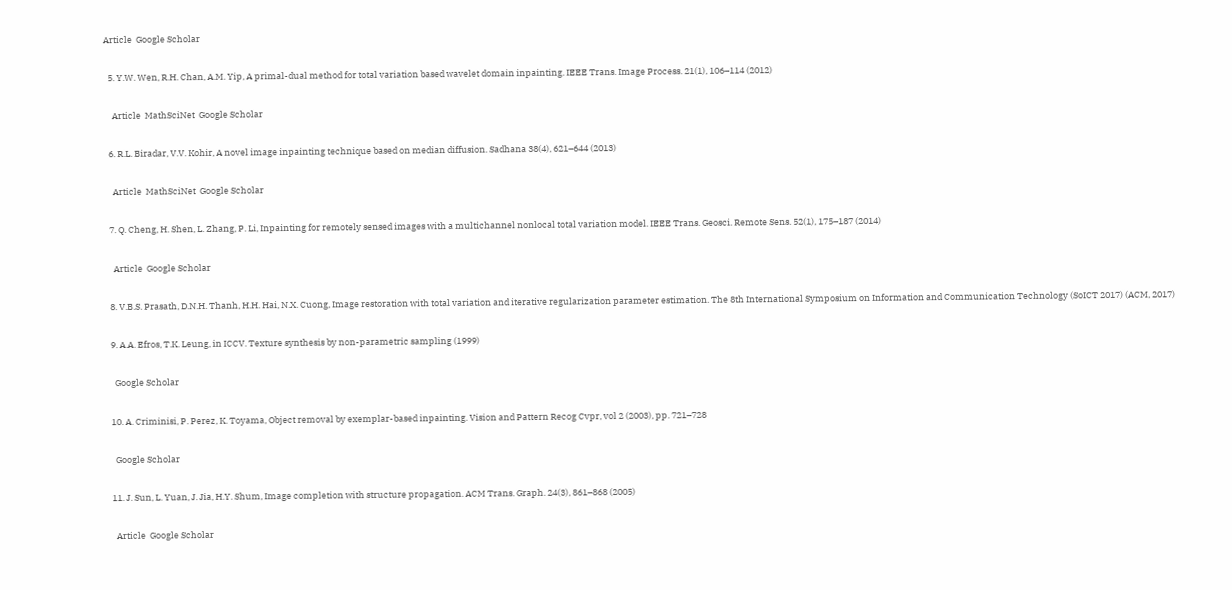Article  Google Scholar

  5. Y.W. Wen, R.H. Chan, A.M. Yip, A primal-dual method for total variation based wavelet domain inpainting. IEEE Trans. Image Process. 21(1), 106–114 (2012)

    Article  MathSciNet  Google Scholar

  6. R.L. Biradar, V.V. Kohir, A novel image inpainting technique based on median diffusion. Sadhana 38(4), 621–644 (2013)

    Article  MathSciNet  Google Scholar

  7. Q. Cheng, H. Shen, L. Zhang, P. Li, Inpainting for remotely sensed images with a multichannel nonlocal total variation model. IEEE Trans. Geosci. Remote Sens. 52(1), 175–187 (2014)

    Article  Google Scholar

  8. V.B.S. Prasath, D.N.H. Thanh, H.H. Hai, N.X. Cuong, Image restoration with total variation and iterative regularization parameter estimation. The 8th International Symposium on Information and Communication Technology (SoICT 2017) (ACM, 2017)

  9. A.A. Efros, T.K. Leung, in ICCV. Texture synthesis by non-parametric sampling (1999)

    Google Scholar

  10. A. Criminisi, P. Perez, K. Toyama, Object removal by exemplar-based inpainting. Vision and Pattern Recog Cvpr, vol 2 (2003), pp. 721–728

    Google Scholar

  11. J. Sun, L. Yuan, J. Jia, H.Y. Shum, Image completion with structure propagation. ACM Trans. Graph. 24(3), 861–868 (2005)

    Article  Google Scholar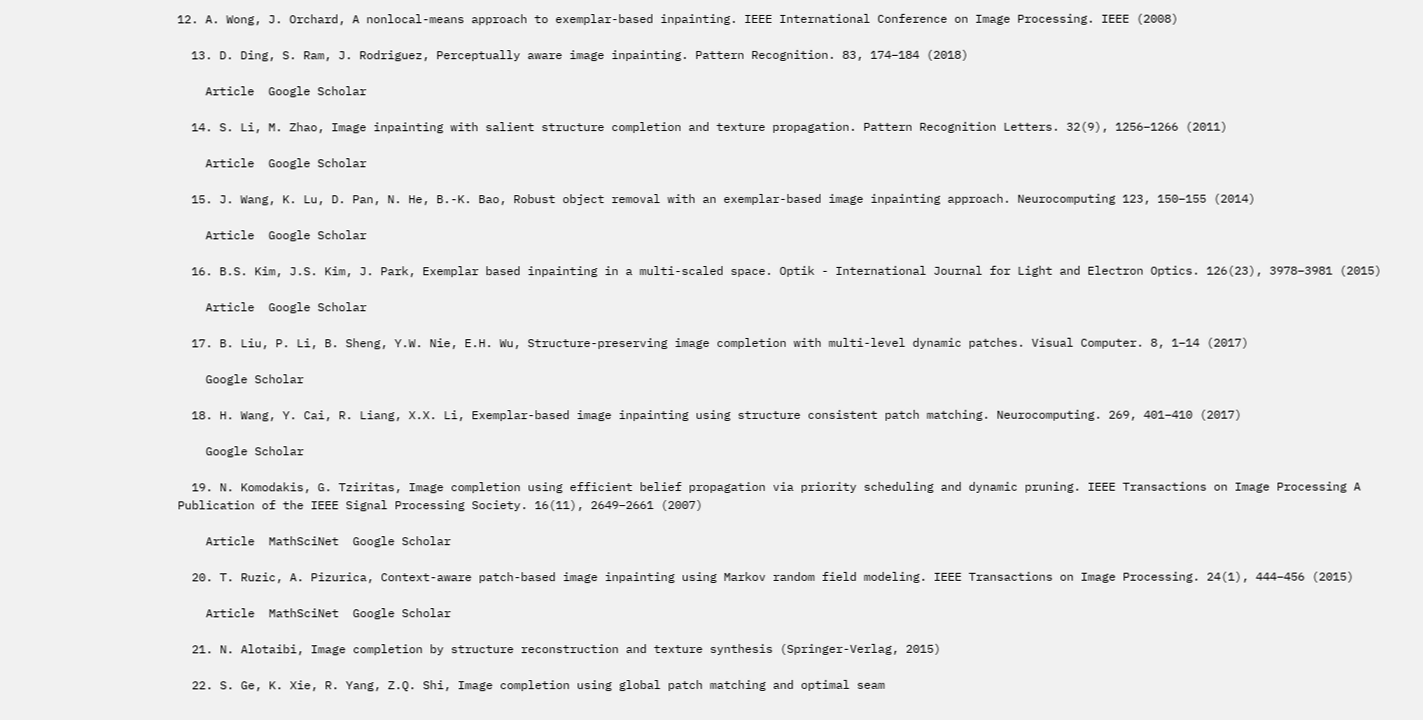12. A. Wong, J. Orchard, A nonlocal-means approach to exemplar-based inpainting. IEEE International Conference on Image Processing. IEEE (2008)

  13. D. Ding, S. Ram, J. Rodriguez, Perceptually aware image inpainting. Pattern Recognition. 83, 174–184 (2018)

    Article  Google Scholar

  14. S. Li, M. Zhao, Image inpainting with salient structure completion and texture propagation. Pattern Recognition Letters. 32(9), 1256–1266 (2011)

    Article  Google Scholar

  15. J. Wang, K. Lu, D. Pan, N. He, B.-K. Bao, Robust object removal with an exemplar-based image inpainting approach. Neurocomputing 123, 150–155 (2014)

    Article  Google Scholar

  16. B.S. Kim, J.S. Kim, J. Park, Exemplar based inpainting in a multi-scaled space. Optik - International Journal for Light and Electron Optics. 126(23), 3978–3981 (2015)

    Article  Google Scholar

  17. B. Liu, P. Li, B. Sheng, Y.W. Nie, E.H. Wu, Structure-preserving image completion with multi-level dynamic patches. Visual Computer. 8, 1–14 (2017)

    Google Scholar

  18. H. Wang, Y. Cai, R. Liang, X.X. Li, Exemplar-based image inpainting using structure consistent patch matching. Neurocomputing. 269, 401–410 (2017)

    Google Scholar

  19. N. Komodakis, G. Tziritas, Image completion using efficient belief propagation via priority scheduling and dynamic pruning. IEEE Transactions on Image Processing A Publication of the IEEE Signal Processing Society. 16(11), 2649–2661 (2007)

    Article  MathSciNet  Google Scholar

  20. T. Ruzic, A. Pizurica, Context-aware patch-based image inpainting using Markov random field modeling. IEEE Transactions on Image Processing. 24(1), 444–456 (2015)

    Article  MathSciNet  Google Scholar

  21. N. Alotaibi, Image completion by structure reconstruction and texture synthesis (Springer-Verlag, 2015)

  22. S. Ge, K. Xie, R. Yang, Z.Q. Shi, Image completion using global patch matching and optimal seam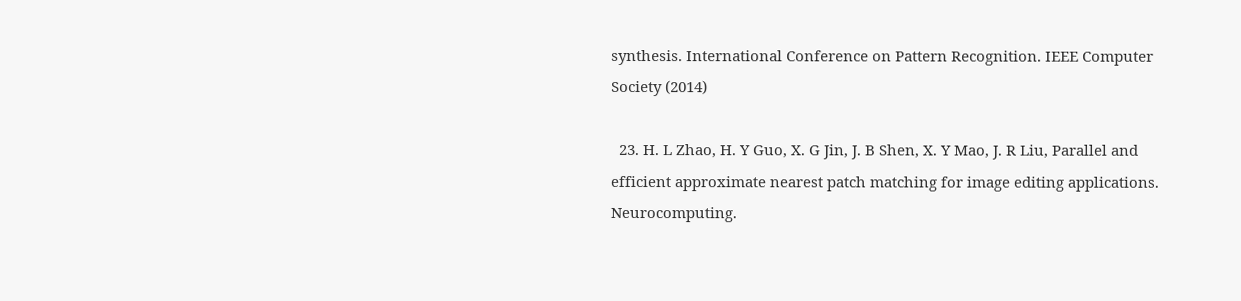synthesis. International Conference on Pattern Recognition. IEEE Computer Society (2014)

  23. H. L Zhao, H. Y Guo, X. G Jin, J. B Shen, X. Y Mao, J. R Liu, Parallel and efficient approximate nearest patch matching for image editing applications. Neurocomputing.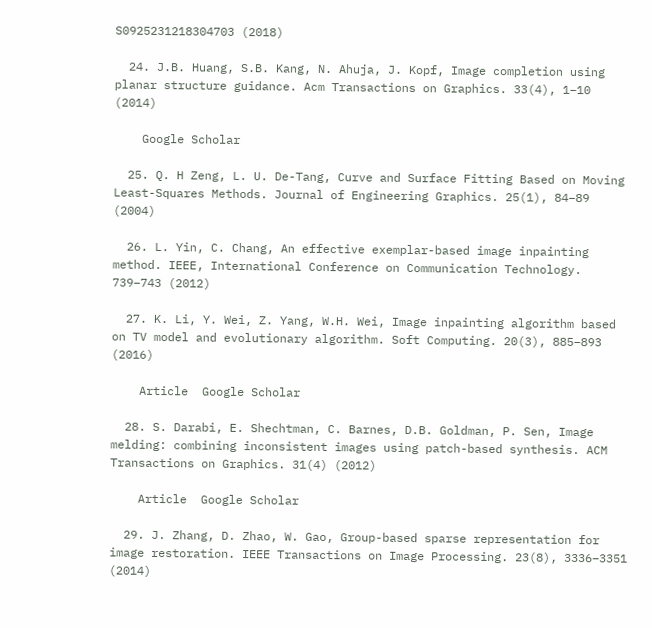S0925231218304703 (2018)

  24. J.B. Huang, S.B. Kang, N. Ahuja, J. Kopf, Image completion using planar structure guidance. Acm Transactions on Graphics. 33(4), 1–10 (2014)

    Google Scholar

  25. Q. H Zeng, L. U. De-Tang, Curve and Surface Fitting Based on Moving Least-Squares Methods. Journal of Engineering Graphics. 25(1), 84–89 (2004)

  26. L. Yin, C. Chang, An effective exemplar-based image inpainting method. IEEE, International Conference on Communication Technology. 739–743 (2012)

  27. K. Li, Y. Wei, Z. Yang, W.H. Wei, Image inpainting algorithm based on TV model and evolutionary algorithm. Soft Computing. 20(3), 885–893 (2016)

    Article  Google Scholar

  28. S. Darabi, E. Shechtman, C. Barnes, D.B. Goldman, P. Sen, Image melding: combining inconsistent images using patch-based synthesis. ACM Transactions on Graphics. 31(4) (2012)

    Article  Google Scholar

  29. J. Zhang, D. Zhao, W. Gao, Group-based sparse representation for image restoration. IEEE Transactions on Image Processing. 23(8), 3336–3351 (2014)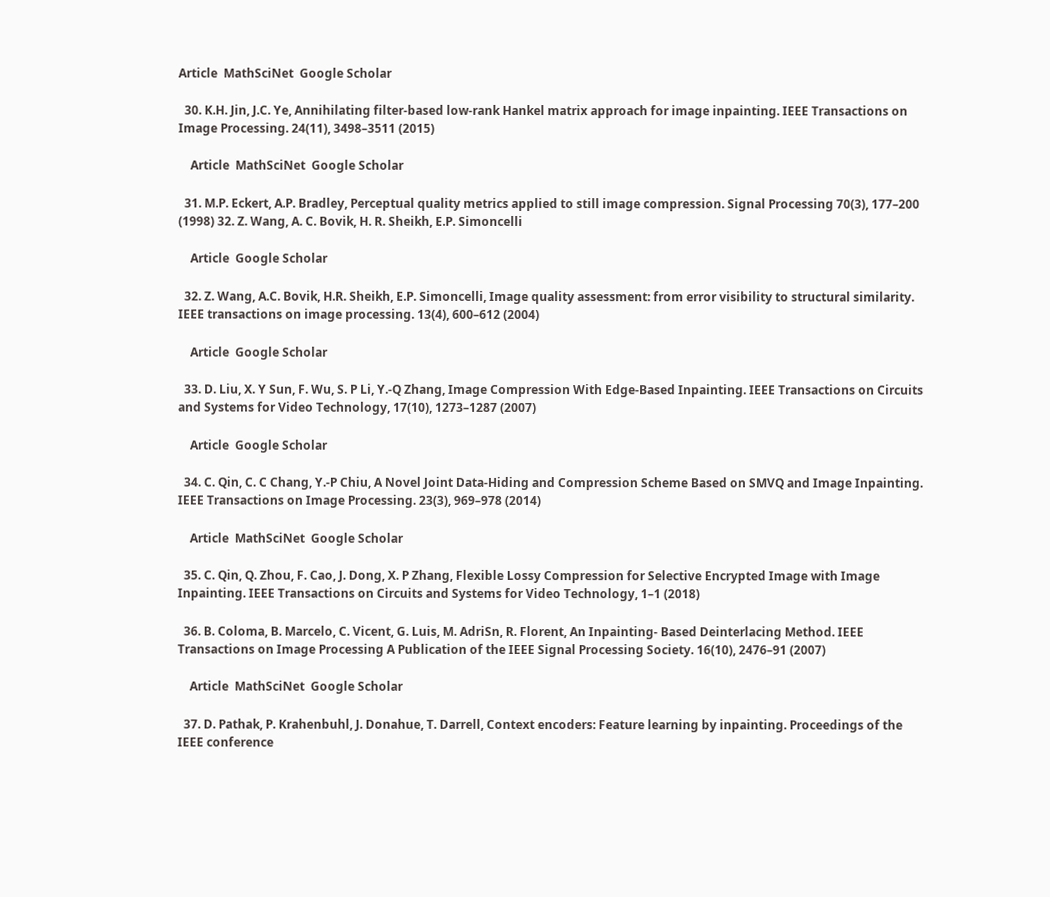Article  MathSciNet  Google Scholar

  30. K.H. Jin, J.C. Ye, Annihilating filter-based low-rank Hankel matrix approach for image inpainting. IEEE Transactions on Image Processing. 24(11), 3498–3511 (2015)

    Article  MathSciNet  Google Scholar

  31. M.P. Eckert, A.P. Bradley, Perceptual quality metrics applied to still image compression. Signal Processing 70(3), 177–200 (1998) 32. Z. Wang, A. C. Bovik, H. R. Sheikh, E.P. Simoncelli

    Article  Google Scholar

  32. Z. Wang, A.C. Bovik, H.R. Sheikh, E.P. Simoncelli, Image quality assessment: from error visibility to structural similarity. IEEE transactions on image processing. 13(4), 600–612 (2004)

    Article  Google Scholar

  33. D. Liu, X. Y Sun, F. Wu, S. P Li, Y.-Q Zhang, Image Compression With Edge-Based Inpainting. IEEE Transactions on Circuits and Systems for Video Technology, 17(10), 1273–1287 (2007)

    Article  Google Scholar

  34. C. Qin, C. C Chang, Y.-P Chiu, A Novel Joint Data-Hiding and Compression Scheme Based on SMVQ and Image Inpainting. IEEE Transactions on Image Processing. 23(3), 969–978 (2014)

    Article  MathSciNet  Google Scholar

  35. C. Qin, Q. Zhou, F. Cao, J. Dong, X. P Zhang, Flexible Lossy Compression for Selective Encrypted Image with Image Inpainting. IEEE Transactions on Circuits and Systems for Video Technology, 1–1 (2018)

  36. B. Coloma, B. Marcelo, C. Vicent, G. Luis, M. AdriSn, R. Florent, An Inpainting- Based Deinterlacing Method. IEEE Transactions on Image Processing A Publication of the IEEE Signal Processing Society. 16(10), 2476–91 (2007)

    Article  MathSciNet  Google Scholar

  37. D. Pathak, P. Krahenbuhl, J. Donahue, T. Darrell, Context encoders: Feature learning by inpainting. Proceedings of the IEEE conference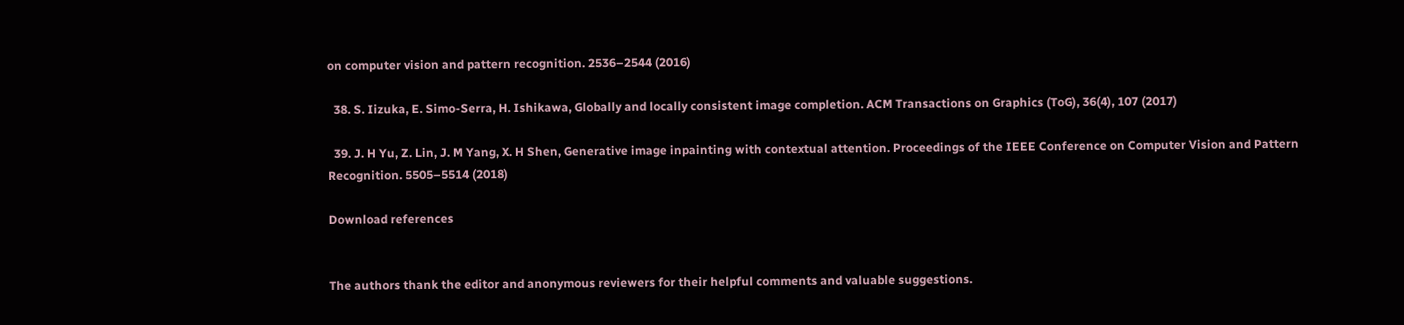on computer vision and pattern recognition. 2536–2544 (2016)

  38. S. Iizuka, E. Simo-Serra, H. Ishikawa, Globally and locally consistent image completion. ACM Transactions on Graphics (ToG), 36(4), 107 (2017)

  39. J. H Yu, Z. Lin, J. M Yang, X. H Shen, Generative image inpainting with contextual attention. Proceedings of the IEEE Conference on Computer Vision and Pattern Recognition. 5505–5514 (2018)

Download references


The authors thank the editor and anonymous reviewers for their helpful comments and valuable suggestions.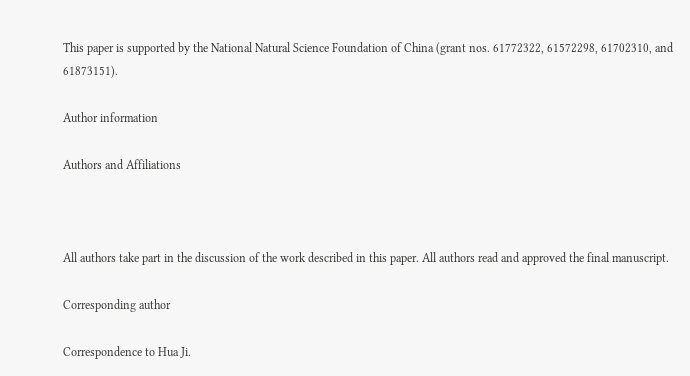This paper is supported by the National Natural Science Foundation of China (grant nos. 61772322, 61572298, 61702310, and 61873151).

Author information

Authors and Affiliations



All authors take part in the discussion of the work described in this paper. All authors read and approved the final manuscript.

Corresponding author

Correspondence to Hua Ji.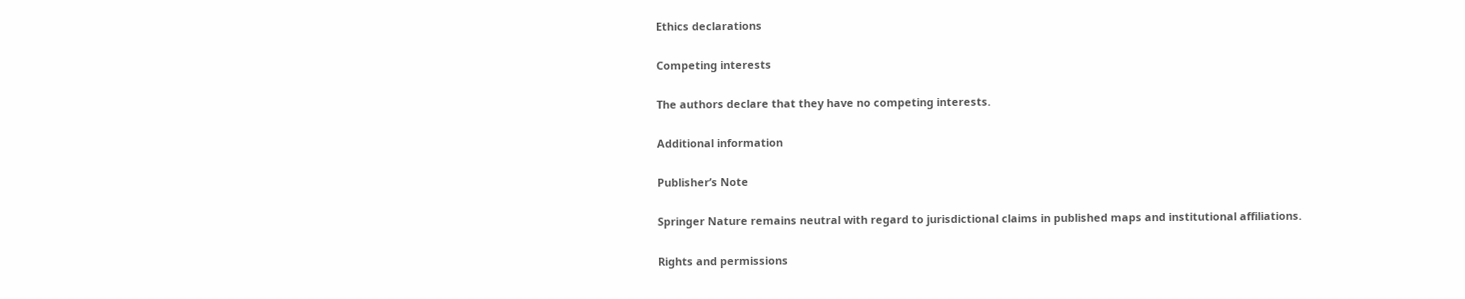Ethics declarations

Competing interests

The authors declare that they have no competing interests.

Additional information

Publisher’s Note

Springer Nature remains neutral with regard to jurisdictional claims in published maps and institutional affiliations.

Rights and permissions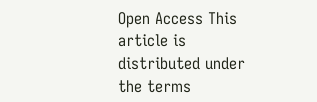Open Access This article is distributed under the terms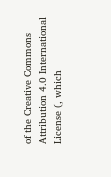of the Creative Commons Attribution 4.0 International License (, which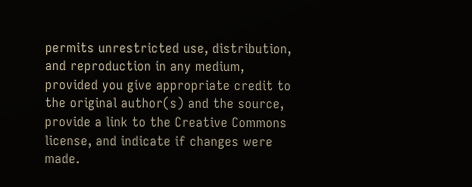permits unrestricted use, distribution, and reproduction in any medium, provided you give appropriate credit to the original author(s) and the source, provide a link to the Creative Commons license, and indicate if changes were made.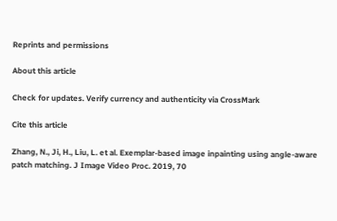Reprints and permissions

About this article

Check for updates. Verify currency and authenticity via CrossMark

Cite this article

Zhang, N., Ji, H., Liu, L. et al. Exemplar-based image inpainting using angle-aware patch matching. J Image Video Proc. 2019, 70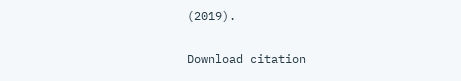(2019).

Download citation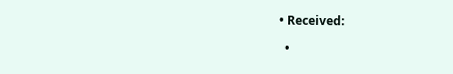• Received:

  •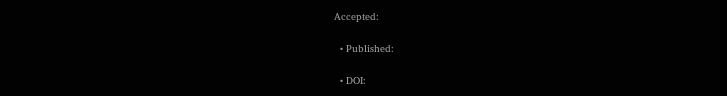Accepted:

  • Published:

  • DOI: